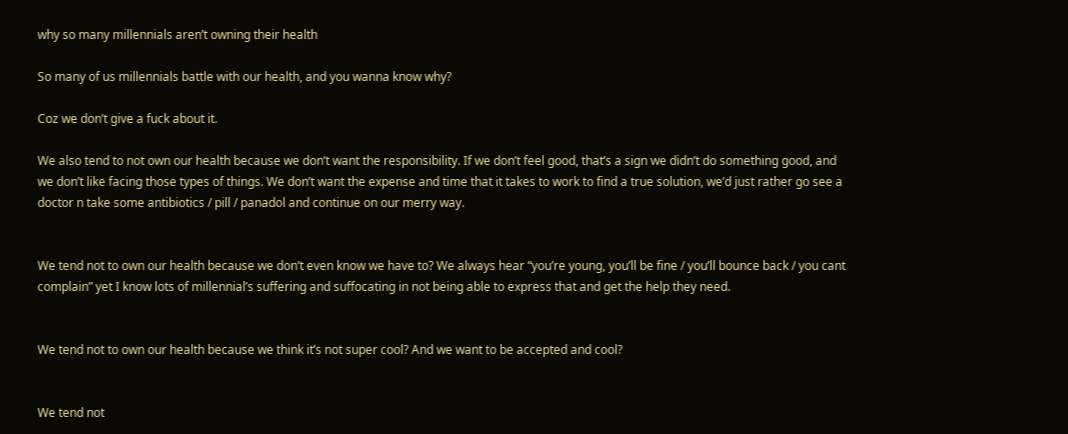why so many millennials aren’t owning their health

So many of us millennials battle with our health, and you wanna know why?

Coz we don’t give a fuck about it.

We also tend to not own our health because we don’t want the responsibility. If we don’t feel good, that’s a sign we didn’t do something good, and we don’t like facing those types of things. We don’t want the expense and time that it takes to work to find a true solution, we’d just rather go see a doctor n take some antibiotics / pill / panadol and continue on our merry way.


We tend not to own our health because we don’t even know we have to? We always hear “you’re young, you’ll be fine / you’ll bounce back / you cant complain” yet I know lots of millennial’s suffering and suffocating in not being able to express that and get the help they need.


We tend not to own our health because we think it’s not super cool? And we want to be accepted and cool?


We tend not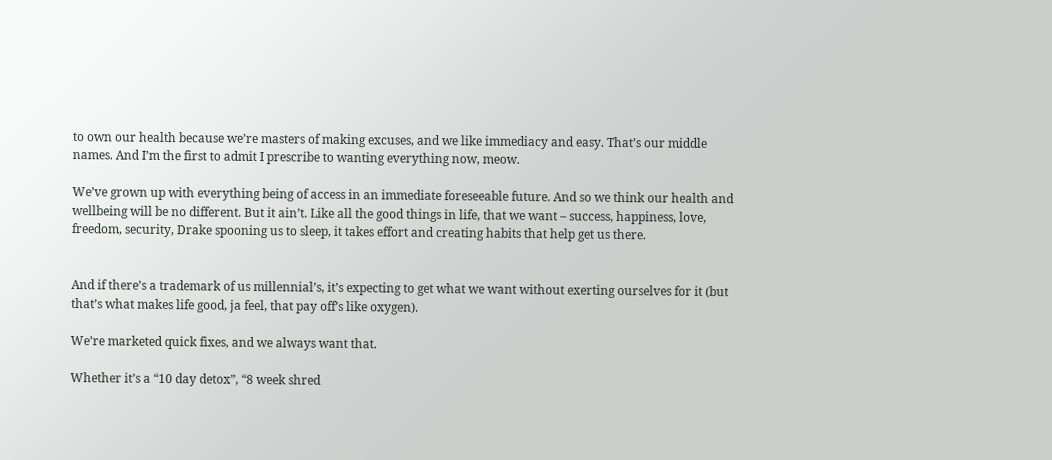to own our health because we’re masters of making excuses, and we like immediacy and easy. That’s our middle names. And I’m the first to admit I prescribe to wanting everything now, meow.

We’ve grown up with everything being of access in an immediate foreseeable future. And so we think our health and wellbeing will be no different. But it ain’t. Like all the good things in life, that we want – success, happiness, love, freedom, security, Drake spooning us to sleep, it takes effort and creating habits that help get us there.


And if there’s a trademark of us millennial’s, it’s expecting to get what we want without exerting ourselves for it (but that’s what makes life good, ja feel, that pay off’s like oxygen).

We’re marketed quick fixes, and we always want that.

Whether it’s a “10 day detox”, “8 week shred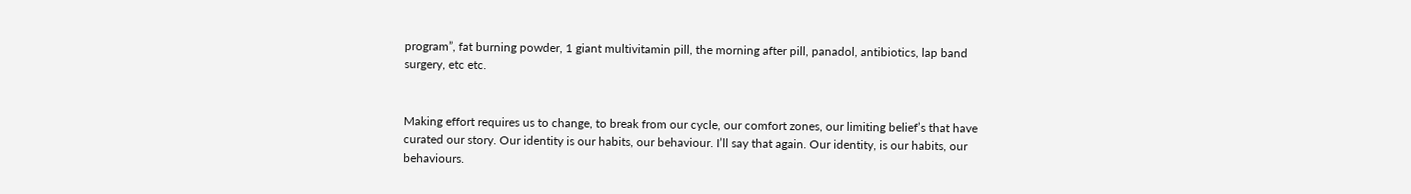program”, fat burning powder, 1 giant multivitamin pill, the morning after pill, panadol, antibiotics, lap band surgery, etc etc.


Making effort requires us to change, to break from our cycle, our comfort zones, our limiting belief’s that have curated our story. Our identity is our habits, our behaviour. I’ll say that again. Our identity, is our habits, our behaviours.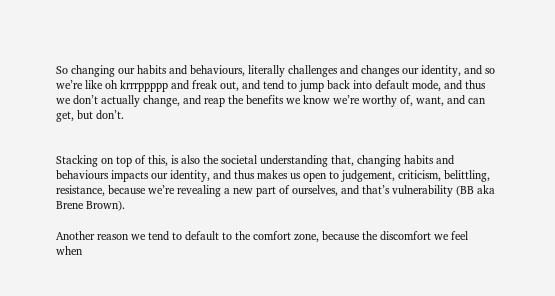So changing our habits and behaviours, literally challenges and changes our identity, and so we’re like oh krrrppppp and freak out, and tend to jump back into default mode, and thus we don’t actually change, and reap the benefits we know we’re worthy of, want, and can get, but don’t.


Stacking on top of this, is also the societal understanding that, changing habits and behaviours impacts our identity, and thus makes us open to judgement, criticism, belittling, resistance, because we’re revealing a new part of ourselves, and that’s vulnerability (BB aka Brene Brown).

Another reason we tend to default to the comfort zone, because the discomfort we feel when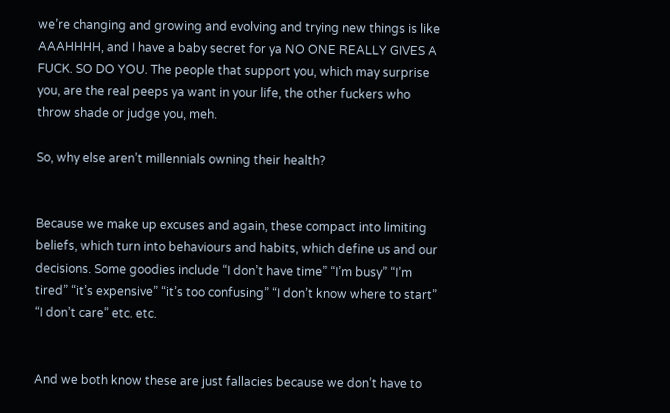we’re changing and growing and evolving and trying new things is like AAAHHHH, and I have a baby secret for ya NO ONE REALLY GIVES A FUCK. SO DO YOU. The people that support you, which may surprise you, are the real peeps ya want in your life, the other fuckers who throw shade or judge you, meh.

So, why else aren’t millennials owning their health?


Because we make up excuses and again, these compact into limiting beliefs, which turn into behaviours and habits, which define us and our decisions. Some goodies include “I don’t have time” “I’m busy” “I’m tired” “it’s expensive” “it’s too confusing” “I don’t know where to start” “I don’t care” etc. etc.


And we both know these are just fallacies because we don’t have to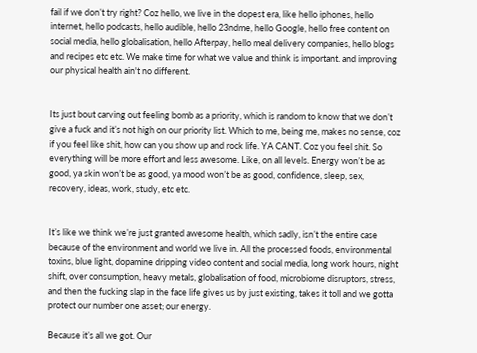fail if we don’t try right? Coz hello, we live in the dopest era, like hello iphones, hello internet, hello podcasts, hello audible, hello 23ndme, hello Google, hello free content on social media, hello globalisation, hello Afterpay, hello meal delivery companies, hello blogs and recipes etc etc. We make time for what we value and think is important. and improving our physical health ain't no different.


Its just bout carving out feeling bomb as a priority, which is random to know that we don’t give a fuck and it’s not high on our priority list. Which to me, being me, makes no sense, coz if you feel like shit, how can you show up and rock life. YA CANT. Coz you feel shit. So everything will be more effort and less awesome. Like, on all levels. Energy won’t be as good, ya skin won’t be as good, ya mood won’t be as good, confidence, sleep, sex, recovery, ideas, work, study, etc etc.


It’s like we think we’re just granted awesome health, which sadly, isn’t the entire case because of the environment and world we live in. All the processed foods, environmental toxins, blue light, dopamine dripping video content and social media, long work hours, night shift, over consumption, heavy metals, globalisation of food, microbiome disruptors, stress, and then the fucking slap in the face life gives us by just existing, takes it toll and we gotta protect our number one asset; our energy.

Because it’s all we got. Our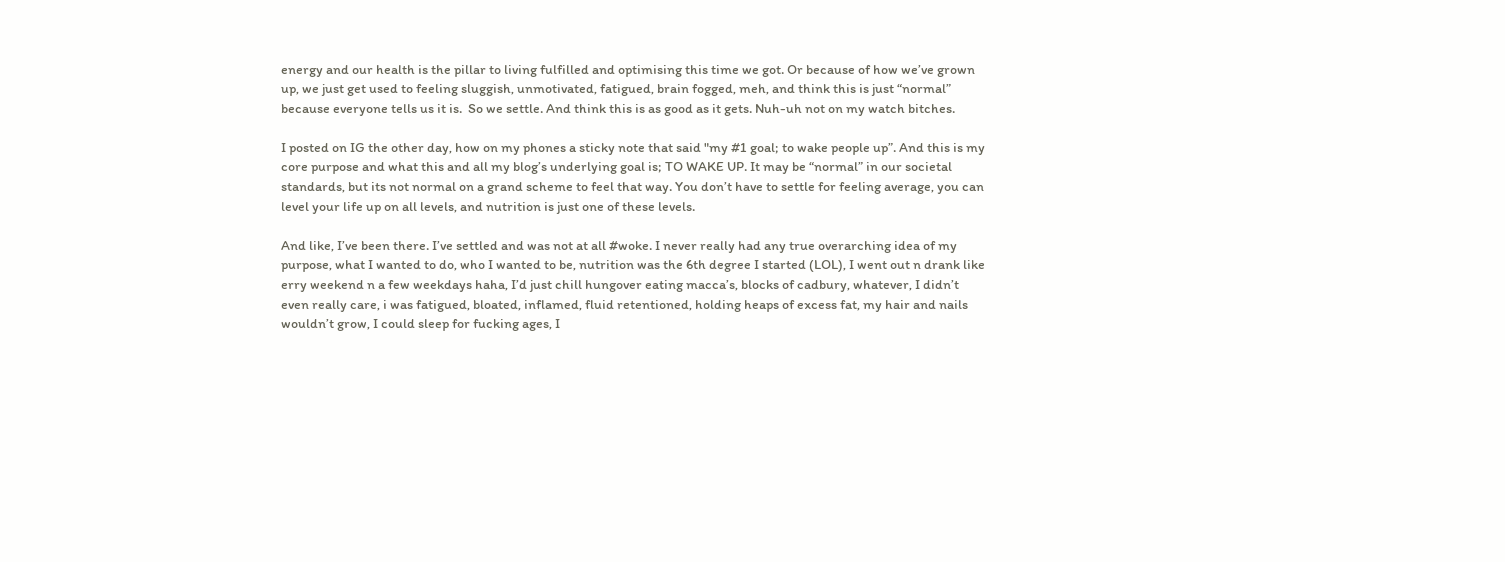energy and our health is the pillar to living fulfilled and optimising this time we got. Or because of how we’ve grown up, we just get used to feeling sluggish, unmotivated, fatigued, brain fogged, meh, and think this is just “normal” because everyone tells us it is.  So we settle. And think this is as good as it gets. Nuh-uh not on my watch bitches.

I posted on IG the other day, how on my phones a sticky note that said "my #1 goal; to wake people up”. And this is my core purpose and what this and all my blog’s underlying goal is; TO WAKE UP. It may be “normal” in our societal standards, but its not normal on a grand scheme to feel that way. You don’t have to settle for feeling average, you can level your life up on all levels, and nutrition is just one of these levels.

And like, I’ve been there. I’ve settled and was not at all #woke. I never really had any true overarching idea of my purpose, what I wanted to do, who I wanted to be, nutrition was the 6th degree I started (LOL), I went out n drank like erry weekend n a few weekdays haha, I’d just chill hungover eating macca’s, blocks of cadbury, whatever, I didn’t even really care, i was fatigued, bloated, inflamed, fluid retentioned, holding heaps of excess fat, my hair and nails wouldn’t grow, I could sleep for fucking ages, I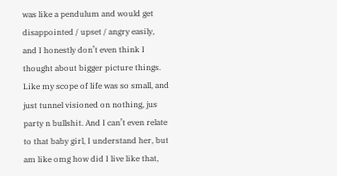was like a pendulum and would get disappointed / upset / angry easily, and I honestly don’t even think I thought about bigger picture things. Like my scope of life was so small, and just tunnel visioned on nothing, jus party n bullshit. And I can’t even relate to that baby girl, I understand her, but am like omg how did I live like that,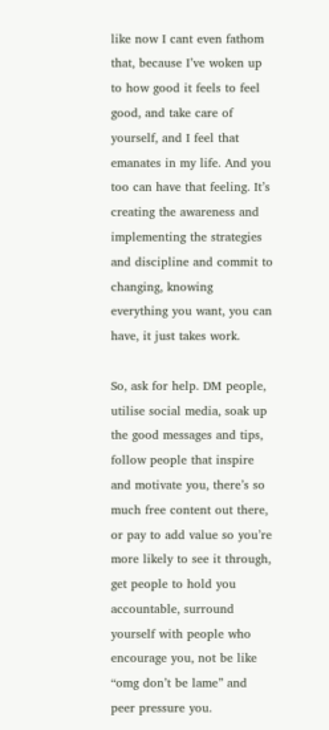like now I cant even fathom that, because I’ve woken up to how good it feels to feel good, and take care of yourself, and I feel that emanates in my life. And you too can have that feeling. It’s creating the awareness and implementing the strategies and discipline and commit to changing, knowing everything you want, you can have, it just takes work.

So, ask for help. DM people, utilise social media, soak up the good messages and tips, follow people that inspire and motivate you, there’s so much free content out there, or pay to add value so you’re more likely to see it through, get people to hold you accountable, surround yourself with people who encourage you, not be like “omg don’t be lame” and peer pressure you.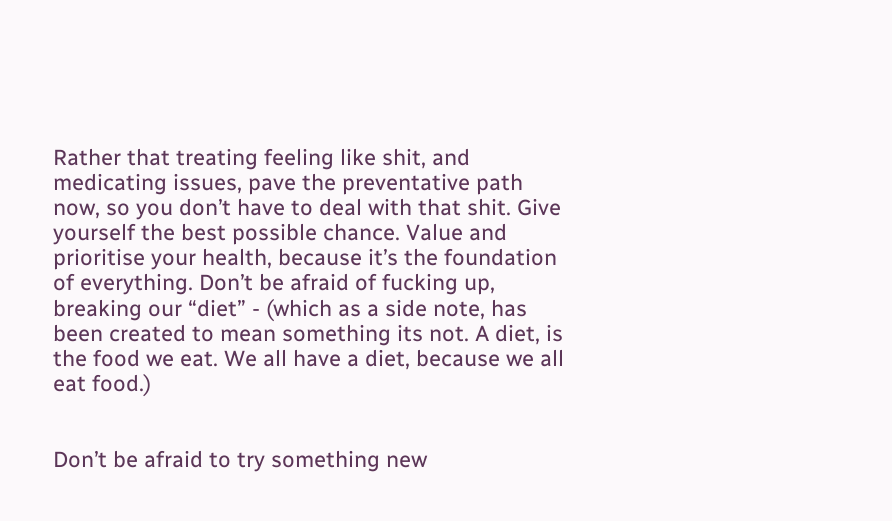Rather that treating feeling like shit, and medicating issues, pave the preventative path now, so you don’t have to deal with that shit. Give yourself the best possible chance. Value and prioritise your health, because it’s the foundation of everything. Don’t be afraid of fucking up, breaking our “diet” - (which as a side note, has been created to mean something its not. A diet, is the food we eat. We all have a diet, because we all eat food.)


Don’t be afraid to try something new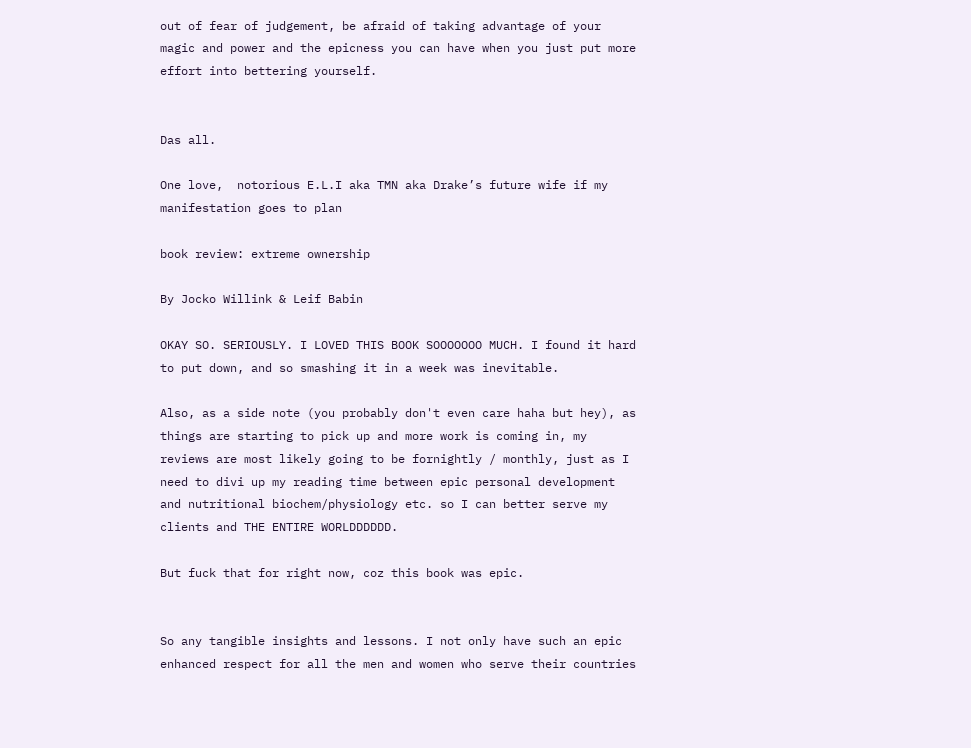out of fear of judgement, be afraid of taking advantage of your magic and power and the epicness you can have when you just put more effort into bettering yourself.


Das all.

One love,  notorious E.L.I aka TMN aka Drake’s future wife if my manifestation goes to plan

book review: extreme ownership

By Jocko Willink & Leif Babin

OKAY SO. SERIOUSLY. I LOVED THIS BOOK SOOOOOOO MUCH. I found it hard to put down, and so smashing it in a week was inevitable.

Also, as a side note (you probably don't even care haha but hey), as things are starting to pick up and more work is coming in, my reviews are most likely going to be fornightly / monthly, just as I need to divi up my reading time between epic personal development and nutritional biochem/physiology etc. so I can better serve my clients and THE ENTIRE WORLDDDDDD.

But fuck that for right now, coz this book was epic.


So any tangible insights and lessons. I not only have such an epic enhanced respect for all the men and women who serve their countries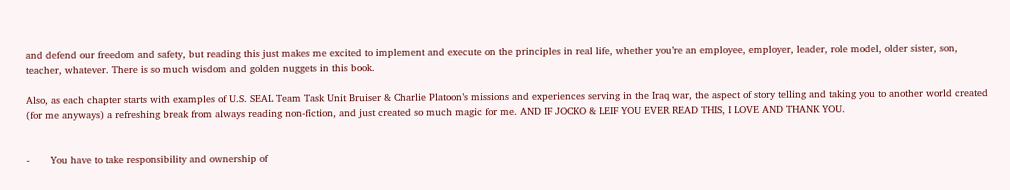and defend our freedom and safety, but reading this just makes me excited to implement and execute on the principles in real life, whether you’re an employee, employer, leader, role model, older sister, son, teacher, whatever. There is so much wisdom and golden nuggets in this book.

Also, as each chapter starts with examples of U.S. SEAL Team Task Unit Bruiser & Charlie Platoon’s missions and experiences serving in the Iraq war, the aspect of story telling and taking you to another world created (for me anyways) a refreshing break from always reading non-fiction, and just created so much magic for me. AND IF JOCKO & LEIF YOU EVER READ THIS, I LOVE AND THANK YOU.


-       You have to take responsibility and ownership of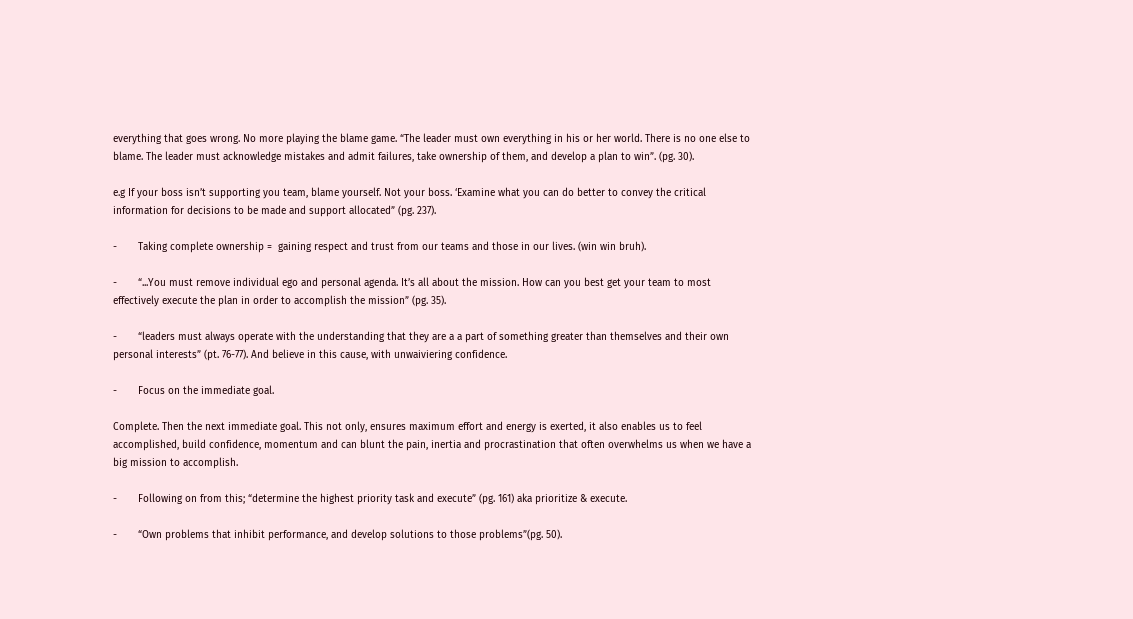everything that goes wrong. No more playing the blame game. “The leader must own everything in his or her world. There is no one else to blame. The leader must acknowledge mistakes and admit failures, take ownership of them, and develop a plan to win”. (pg. 30).

e.g If your boss isn’t supporting you team, blame yourself. Not your boss. ‘Examine what you can do better to convey the critical information for decisions to be made and support allocated” (pg. 237).

-       Taking complete ownership =  gaining respect and trust from our teams and those in our lives. (win win bruh).

-       “...You must remove individual ego and personal agenda. It’s all about the mission. How can you best get your team to most effectively execute the plan in order to accomplish the mission” (pg. 35).

-       “leaders must always operate with the understanding that they are a a part of something greater than themselves and their own personal interests” (pt. 76-77). And believe in this cause, with unwaiviering confidence.

-       Focus on the immediate goal.

Complete. Then the next immediate goal. This not only, ensures maximum effort and energy is exerted, it also enables us to feel accomplished, build confidence, momentum and can blunt the pain, inertia and procrastination that often overwhelms us when we have a big mission to accomplish.

-       Following on from this; “determine the highest priority task and execute” (pg. 161) aka prioritize & execute.

-       “Own problems that inhibit performance, and develop solutions to those problems”(pg. 50).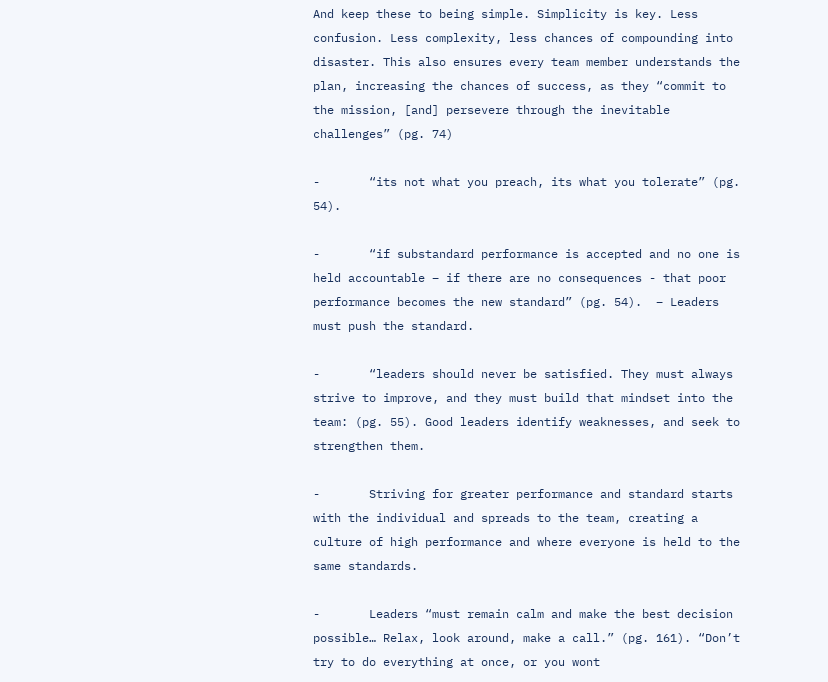And keep these to being simple. Simplicity is key. Less confusion. Less complexity, less chances of compounding into disaster. This also ensures every team member understands the plan, increasing the chances of success, as they “commit to the mission, [and] persevere through the inevitable challenges” (pg. 74)

-       “its not what you preach, its what you tolerate” (pg. 54).

-       “if substandard performance is accepted and no one is held accountable – if there are no consequences - that poor performance becomes the new standard” (pg. 54).  – Leaders must push the standard.

-       “leaders should never be satisfied. They must always strive to improve, and they must build that mindset into the team: (pg. 55). Good leaders identify weaknesses, and seek to strengthen them.

-       Striving for greater performance and standard starts with the individual and spreads to the team, creating a culture of high performance and where everyone is held to the same standards.

-       Leaders “must remain calm and make the best decision possible… Relax, look around, make a call.” (pg. 161). “Don’t try to do everything at once, or you wont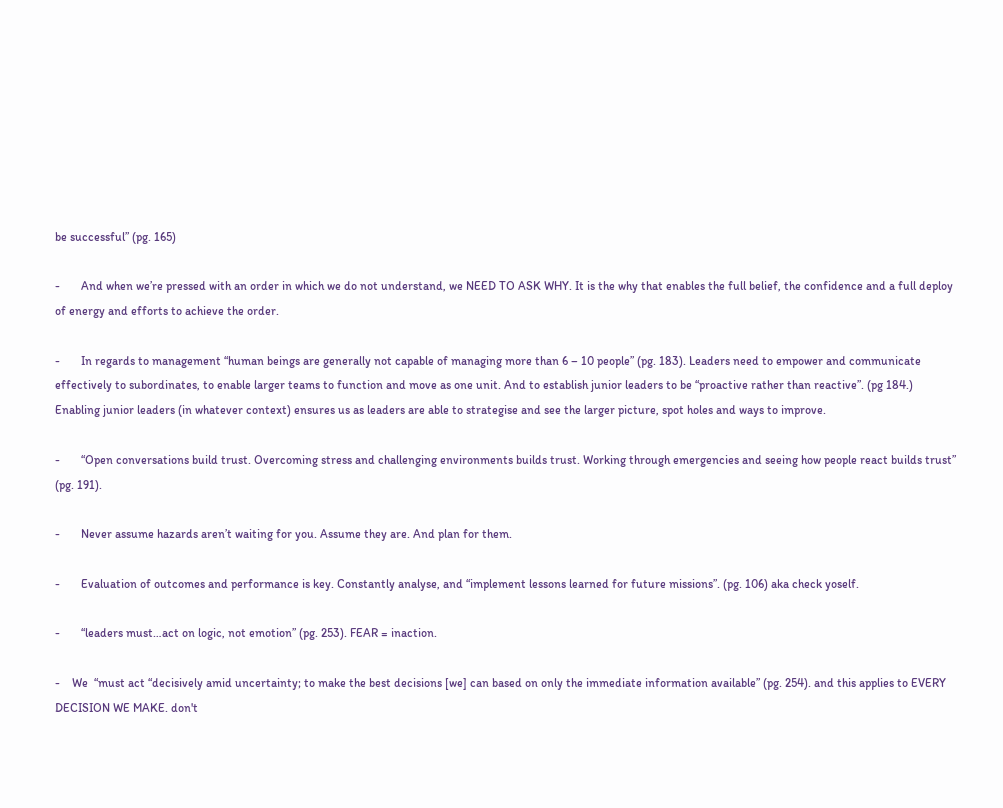be successful” (pg. 165)

-       And when we’re pressed with an order in which we do not understand, we NEED TO ASK WHY. It is the why that enables the full belief, the confidence and a full deploy of energy and efforts to achieve the order.

-       In regards to management “human beings are generally not capable of managing more than 6 – 10 people” (pg. 183). Leaders need to empower and communicate effectively to subordinates, to enable larger teams to function and move as one unit. And to establish junior leaders to be “proactive rather than reactive”. (pg 184.) Enabling junior leaders (in whatever context) ensures us as leaders are able to strategise and see the larger picture, spot holes and ways to improve.

-       “Open conversations build trust. Overcoming stress and challenging environments builds trust. Working through emergencies and seeing how people react builds trust” (pg. 191).

-       Never assume hazards aren’t waiting for you. Assume they are. And plan for them.

-       Evaluation of outcomes and performance is key. Constantly analyse, and “implement lessons learned for future missions”. (pg. 106) aka check yoself.

-       “leaders must…act on logic, not emotion” (pg. 253). FEAR = inaction.

-    We  “must act “decisively amid uncertainty; to make the best decisions [we] can based on only the immediate information available” (pg. 254). and this applies to EVERY DECISION WE MAKE. don't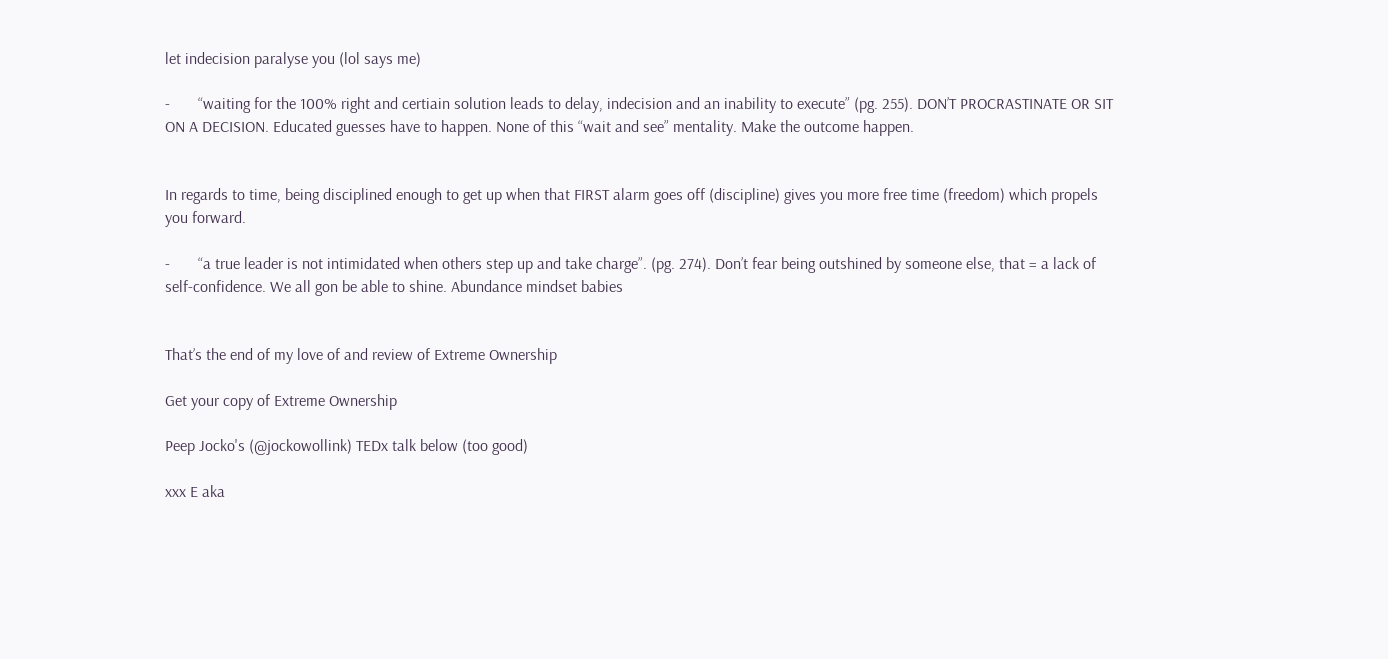let indecision paralyse you (lol says me)

-       “waiting for the 100% right and certiain solution leads to delay, indecision and an inability to execute” (pg. 255). DON’T PROCRASTINATE OR SIT ON A DECISION. Educated guesses have to happen. None of this “wait and see” mentality. Make the outcome happen.


In regards to time, being disciplined enough to get up when that FIRST alarm goes off (discipline) gives you more free time (freedom) which propels you forward.

-       “a true leader is not intimidated when others step up and take charge”. (pg. 274). Don’t fear being outshined by someone else, that = a lack of self-confidence. We all gon be able to shine. Abundance mindset babies


That’s the end of my love of and review of Extreme Ownership

Get your copy of Extreme Ownership

Peep Jocko's (@jockowollink) TEDx talk below (too good)

xxx E aka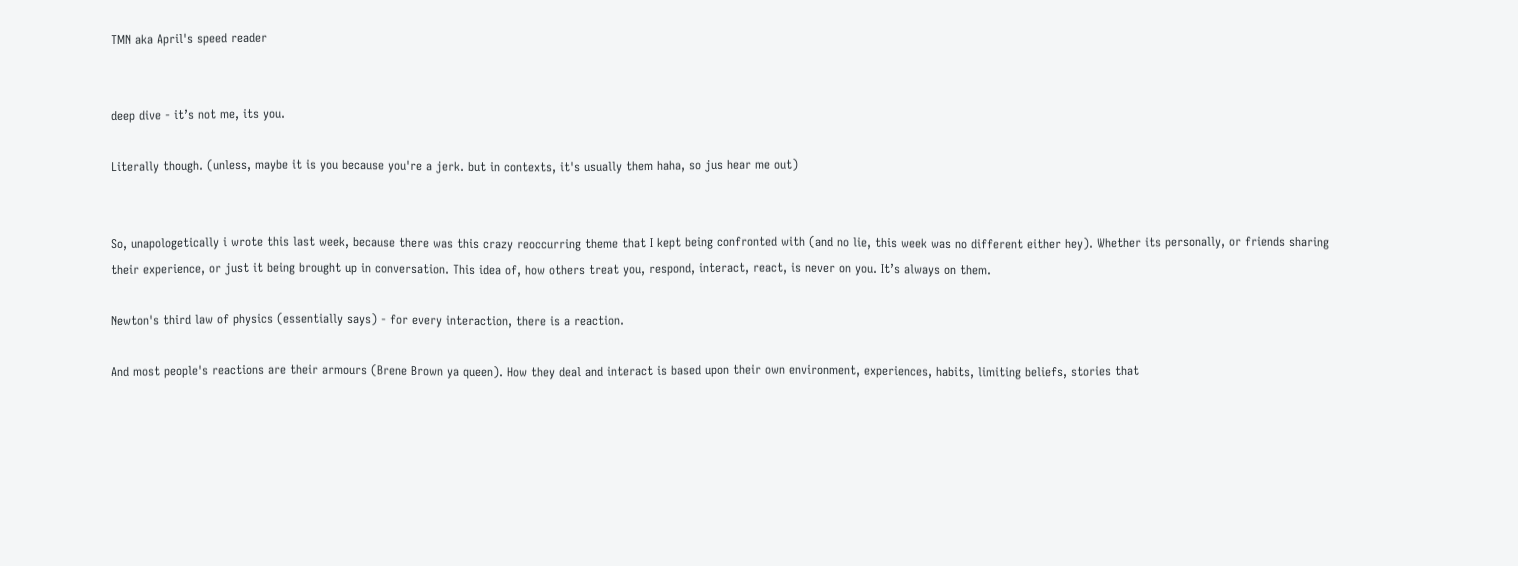TMN aka April's speed reader


deep dive - it’s not me, its you.

Literally though. (unless, maybe it is you because you're a jerk. but in contexts, it's usually them haha, so jus hear me out)


So, unapologetically i wrote this last week, because there was this crazy reoccurring theme that I kept being confronted with (and no lie, this week was no different either hey). Whether its personally, or friends sharing their experience, or just it being brought up in conversation. This idea of, how others treat you, respond, interact, react, is never on you. It’s always on them.

Newton's third law of physics (essentially says) - for every interaction, there is a reaction.

And most people's reactions are their armours (Brene Brown ya queen). How they deal and interact is based upon their own environment, experiences, habits, limiting beliefs, stories that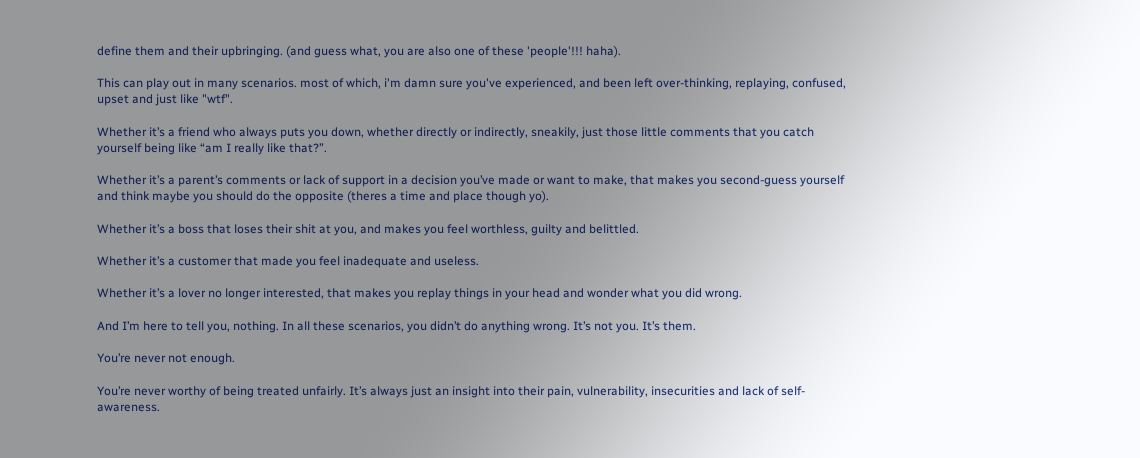define them and their upbringing. (and guess what, you are also one of these 'people'!!! haha).

This can play out in many scenarios. most of which, i'm damn sure you've experienced, and been left over-thinking, replaying, confused, upset and just like "wtf".

Whether it’s a friend who always puts you down, whether directly or indirectly, sneakily, just those little comments that you catch yourself being like “am I really like that?”.

Whether it’s a parent’s comments or lack of support in a decision you’ve made or want to make, that makes you second-guess yourself and think maybe you should do the opposite (theres a time and place though yo).

Whether it’s a boss that loses their shit at you, and makes you feel worthless, guilty and belittled.

Whether it’s a customer that made you feel inadequate and useless.

Whether it’s a lover no longer interested, that makes you replay things in your head and wonder what you did wrong.

And I’m here to tell you, nothing. In all these scenarios, you didn’t do anything wrong. It’s not you. It’s them.

You’re never not enough.

You’re never worthy of being treated unfairly. It’s always just an insight into their pain, vulnerability, insecurities and lack of self-awareness.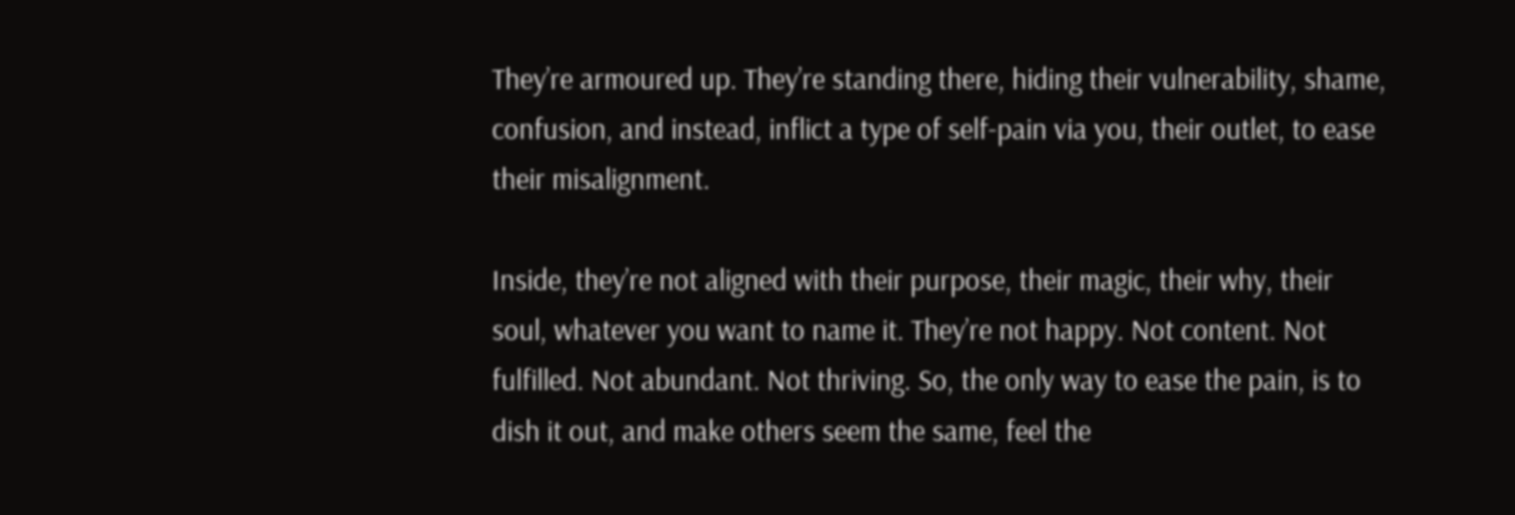They’re armoured up. They’re standing there, hiding their vulnerability, shame, confusion, and instead, inflict a type of self-pain via you, their outlet, to ease their misalignment.

Inside, they’re not aligned with their purpose, their magic, their why, their soul, whatever you want to name it. They’re not happy. Not content. Not fulfilled. Not abundant. Not thriving. So, the only way to ease the pain, is to dish it out, and make others seem the same, feel the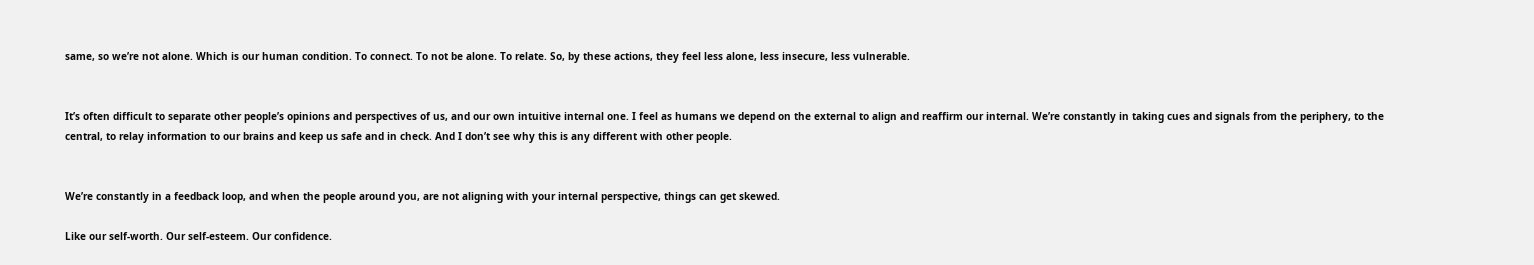same, so we’re not alone. Which is our human condition. To connect. To not be alone. To relate. So, by these actions, they feel less alone, less insecure, less vulnerable.


It’s often difficult to separate other people’s opinions and perspectives of us, and our own intuitive internal one. I feel as humans we depend on the external to align and reaffirm our internal. We’re constantly in taking cues and signals from the periphery, to the central, to relay information to our brains and keep us safe and in check. And I don’t see why this is any different with other people.


We’re constantly in a feedback loop, and when the people around you, are not aligning with your internal perspective, things can get skewed.

Like our self-worth. Our self-esteem. Our confidence.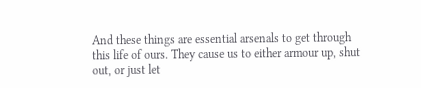And these things are essential arsenals to get through this life of ours. They cause us to either armour up, shut out, or just let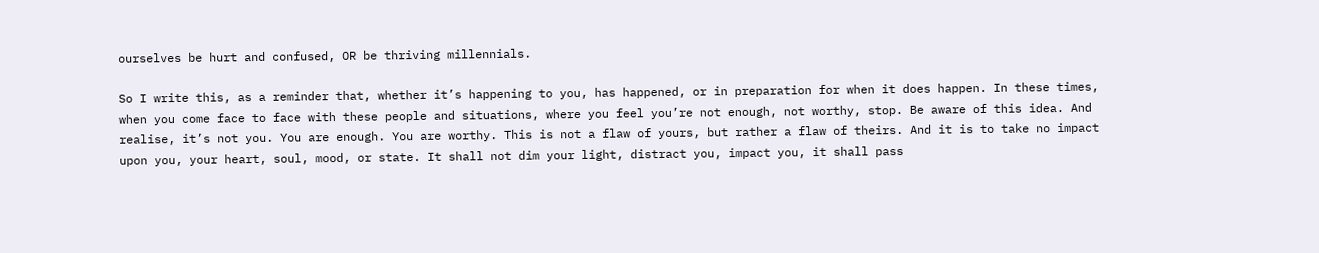ourselves be hurt and confused, OR be thriving millennials.

So I write this, as a reminder that, whether it’s happening to you, has happened, or in preparation for when it does happen. In these times, when you come face to face with these people and situations, where you feel you’re not enough, not worthy, stop. Be aware of this idea. And realise, it’s not you. You are enough. You are worthy. This is not a flaw of yours, but rather a flaw of theirs. And it is to take no impact upon you, your heart, soul, mood, or state. It shall not dim your light, distract you, impact you, it shall pass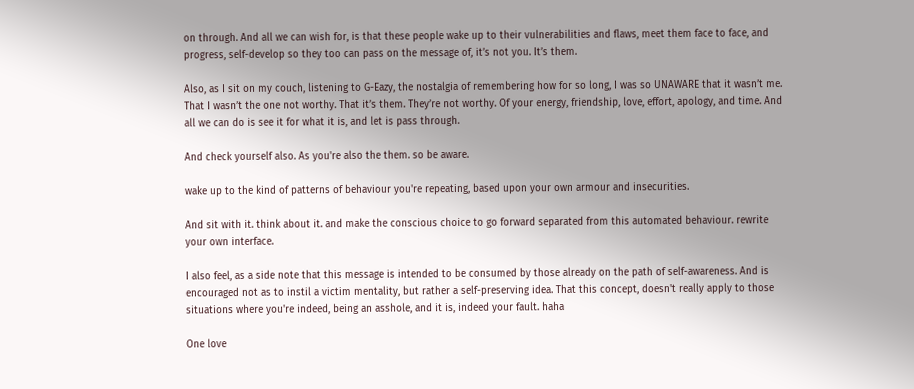on through. And all we can wish for, is that these people wake up to their vulnerabilities and flaws, meet them face to face, and progress, self-develop so they too can pass on the message of, it’s not you. It’s them.

Also, as I sit on my couch, listening to G-Eazy, the nostalgia of remembering how for so long, I was so UNAWARE that it wasn’t me. That I wasn’t the one not worthy. That it’s them. They’re not worthy. Of your energy, friendship, love, effort, apology, and time. And all we can do is see it for what it is, and let is pass through.

And check yourself also. As you're also the them. so be aware.

wake up to the kind of patterns of behaviour you're repeating, based upon your own armour and insecurities.

And sit with it. think about it. and make the conscious choice to go forward separated from this automated behaviour. rewrite your own interface.

I also feel, as a side note that this message is intended to be consumed by those already on the path of self-awareness. And is encouraged not as to instil a victim mentality, but rather a self-preserving idea. That this concept, doesn't really apply to those situations where you're indeed, being an asshole, and it is, indeed your fault. haha

One love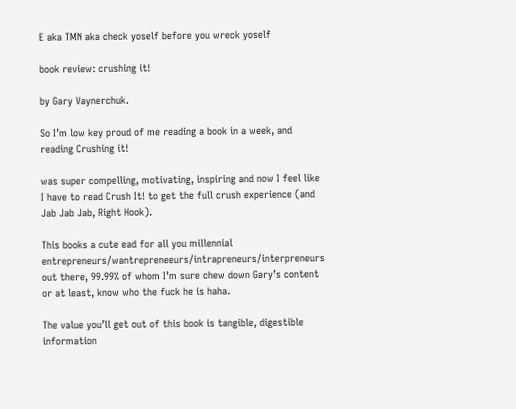E aka TMN aka check yoself before you wreck yoself

book review: crushing it!

by Gary Vaynerchuk.

So I’m low key proud of me reading a book in a week, and reading Crushing it!

was super compelling, motivating, inspiring and now I feel like I have to read Crush It! to get the full crush experience (and Jab Jab Jab, Right Hook).

This books a cute ead for all you millennial entrepreneurs/wantrepreneeurs/intrapreneurs/interpreneurs out there, 99.99% of whom I’m sure chew down Gary’s content or at least, know who the fuck he is haha.

The value you’ll get out of this book is tangible, digestible information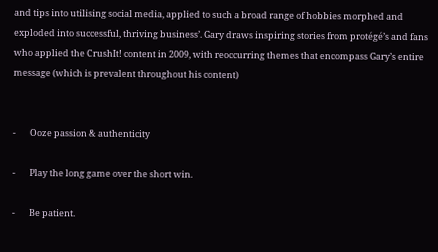and tips into utilising social media, applied to such a broad range of hobbies morphed and exploded into successful, thriving business’. Gary draws inspiring stories from protégé’s and fans who applied the CrushIt! content in 2009, with reoccurring themes that encompass Gary’s entire message (which is prevalent throughout his content)


-       Ooze passion & authenticity

-       Play the long game over the short win.

-       Be patient.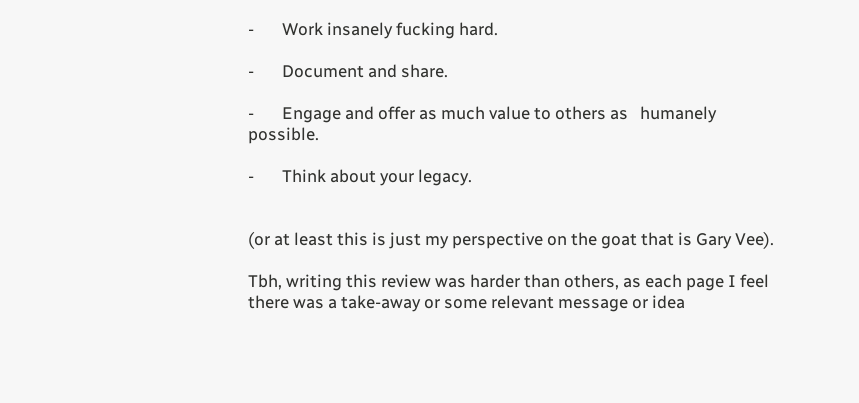-       Work insanely fucking hard.

-       Document and share.

-       Engage and offer as much value to others as   humanely possible.

-       Think about your legacy.


(or at least this is just my perspective on the goat that is Gary Vee).

Tbh, writing this review was harder than others, as each page I feel there was a take-away or some relevant message or idea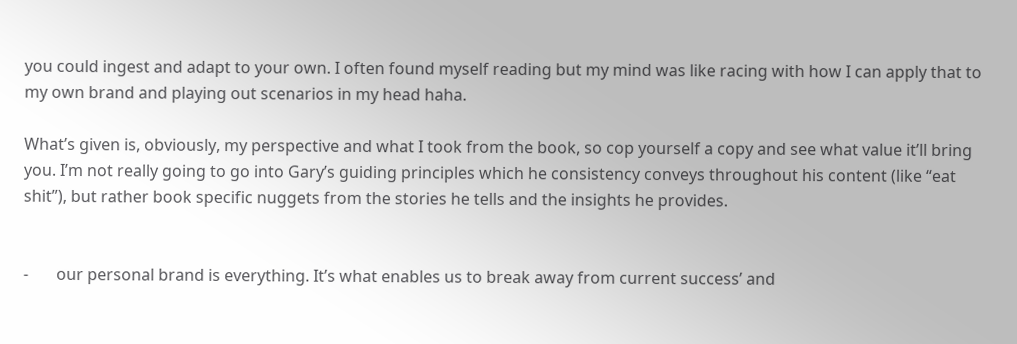you could ingest and adapt to your own. I often found myself reading but my mind was like racing with how I can apply that to my own brand and playing out scenarios in my head haha.

What’s given is, obviously, my perspective and what I took from the book, so cop yourself a copy and see what value it’ll bring you. I’m not really going to go into Gary’s guiding principles which he consistency conveys throughout his content (like “eat shit”), but rather book specific nuggets from the stories he tells and the insights he provides.


-       our personal brand is everything. It’s what enables us to break away from current success’ and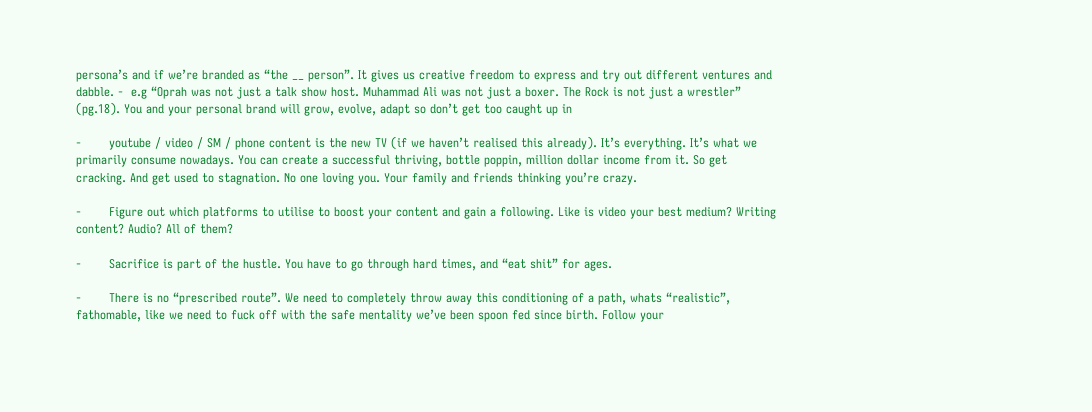persona’s and if we’re branded as “the __ person”. It gives us creative freedom to express and try out different ventures and dabble. -  e.g “Oprah was not just a talk show host. Muhammad Ali was not just a boxer. The Rock is not just a wrestler” (pg.18). You and your personal brand will grow, evolve, adapt so don’t get too caught up in

-       youtube / video / SM / phone content is the new TV (if we haven’t realised this already). It’s everything. It’s what we primarily consume nowadays. You can create a successful thriving, bottle poppin, million dollar income from it. So get cracking. And get used to stagnation. No one loving you. Your family and friends thinking you’re crazy.

-       Figure out which platforms to utilise to boost your content and gain a following. Like is video your best medium? Writing content? Audio? All of them?

-       Sacrifice is part of the hustle. You have to go through hard times, and “eat shit” for ages.

-       There is no “prescribed route”. We need to completely throw away this conditioning of a path, whats “realistic”, fathomable, like we need to fuck off with the safe mentality we’ve been spoon fed since birth. Follow your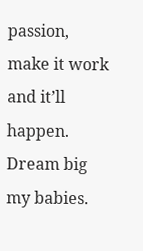passion, make it work and it’ll happen. Dream big my babies.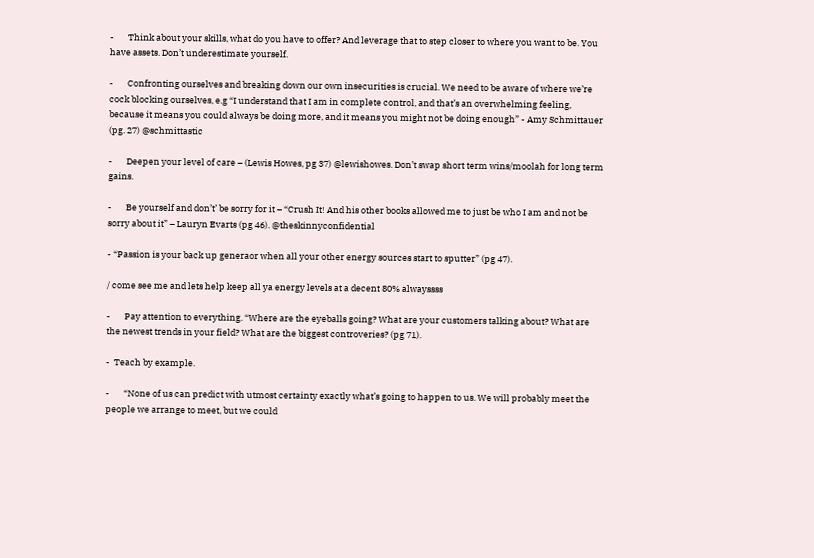-       Think about your skills, what do you have to offer? And leverage that to step closer to where you want to be. You have assets. Don’t underestimate yourself.

-       Confronting ourselves and breaking down our own insecurities is crucial. We need to be aware of where we’re cock blocking ourselves, e.g “I understand that I am in complete control, and that’s an overwhelming feeling, because it means you could always be doing more, and it means you might not be doing enough” - Amy Schmittauer (pg. 27) @schmittastic

-       Deepen your level of care – (Lewis Howes, pg 37) @lewishowes. Don’t swap short term wins/moolah for long term gains.

-       Be yourself and don’t’ be sorry for it – “Crush It! And his other books allowed me to just be who I am and not be sorry about it” – Lauryn Evarts (pg 46). @theskinnyconfidential

- “Passion is your back up generaor when all your other energy sources start to sputter” (pg 47).

/ come see me and lets help keep all ya energy levels at a decent 80% alwayssss

-       Pay attention to everything. “Where are the eyeballs going? What are your customers talking about? What are the newest trends in your field? What are the biggest controveries? (pg 71).

-  Teach by example.

-       “None of us can predict with utmost certainty exactly what’s going to happen to us. We will probably meet the people we arrange to meet, but we could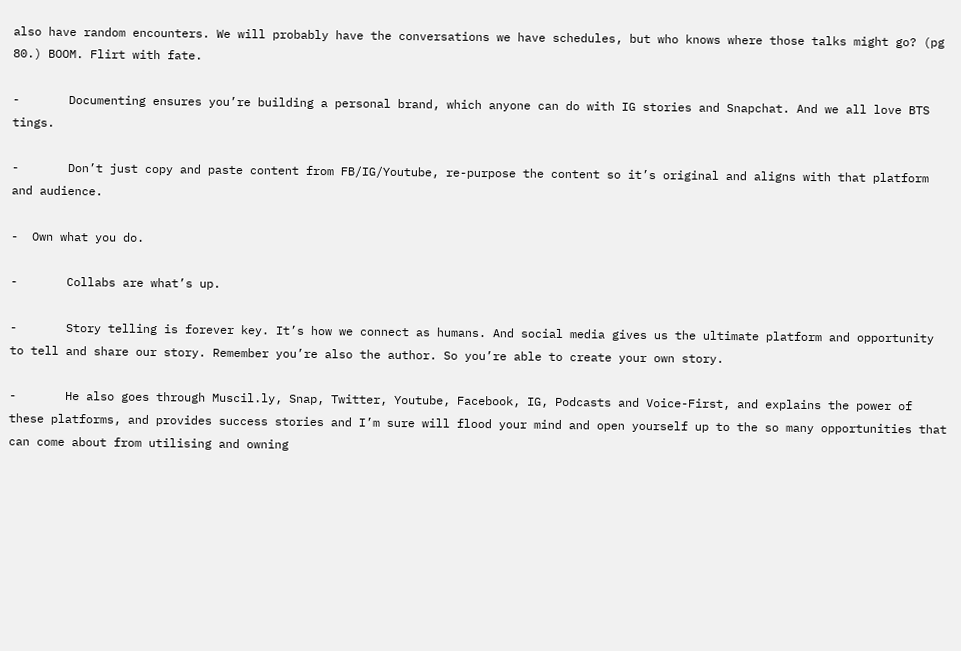also have random encounters. We will probably have the conversations we have schedules, but who knows where those talks might go? (pg 80.) BOOM. Flirt with fate.

-       Documenting ensures you’re building a personal brand, which anyone can do with IG stories and Snapchat. And we all love BTS tings.

-       Don’t just copy and paste content from FB/IG/Youtube, re-purpose the content so it’s original and aligns with that platform and audience.

-  Own what you do.

-       Collabs are what’s up.

-       Story telling is forever key. It’s how we connect as humans. And social media gives us the ultimate platform and opportunity to tell and share our story. Remember you’re also the author. So you’re able to create your own story.

-       He also goes through Muscil.ly, Snap, Twitter, Youtube, Facebook, IG, Podcasts and Voice-First, and explains the power of these platforms, and provides success stories and I’m sure will flood your mind and open yourself up to the so many opportunities that can come about from utilising and owning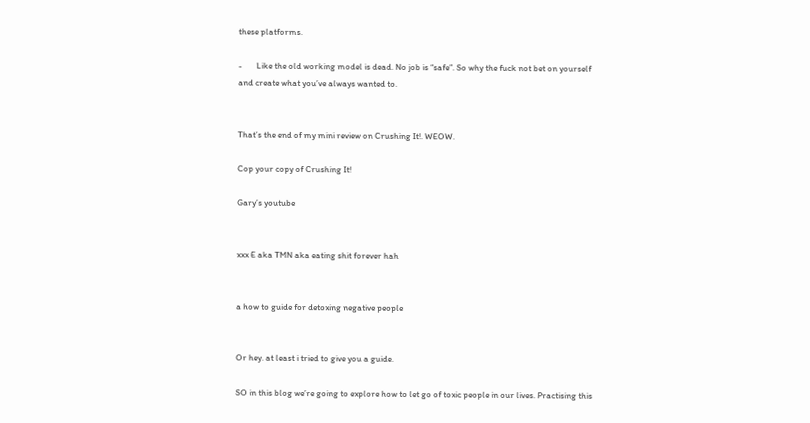these platforms.

-       Like the old working model is dead. No job is “safe”. So why the fuck not bet on yourself and create what you’ve always wanted to.


That’s the end of my mini review on Crushing It!. WEOW.

Cop your copy of Crushing It!

Gary’s youtube


xxx E aka TMN aka eating shit forever hah


a how to guide for detoxing negative people


Or hey. at least i tried to give you a guide.

SO in this blog we’re going to explore how to let go of toxic people in our lives. Practising this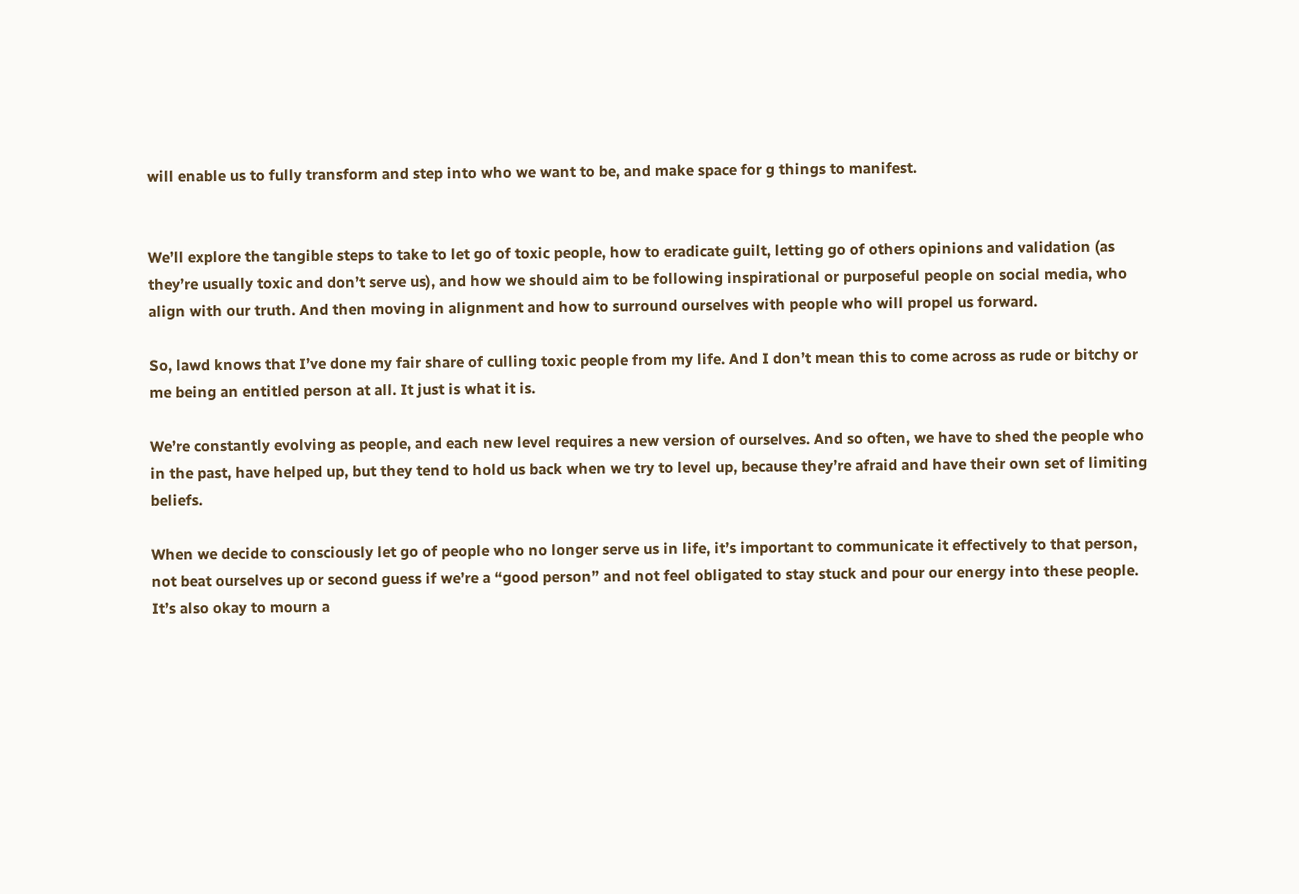will enable us to fully transform and step into who we want to be, and make space for g things to manifest.


We’ll explore the tangible steps to take to let go of toxic people, how to eradicate guilt, letting go of others opinions and validation (as they’re usually toxic and don’t serve us), and how we should aim to be following inspirational or purposeful people on social media, who align with our truth. And then moving in alignment and how to surround ourselves with people who will propel us forward.

So, lawd knows that I’ve done my fair share of culling toxic people from my life. And I don’t mean this to come across as rude or bitchy or me being an entitled person at all. It just is what it is.

We’re constantly evolving as people, and each new level requires a new version of ourselves. And so often, we have to shed the people who in the past, have helped up, but they tend to hold us back when we try to level up, because they’re afraid and have their own set of limiting beliefs.

When we decide to consciously let go of people who no longer serve us in life, it’s important to communicate it effectively to that person, not beat ourselves up or second guess if we’re a “good person” and not feel obligated to stay stuck and pour our energy into these people. It’s also okay to mourn a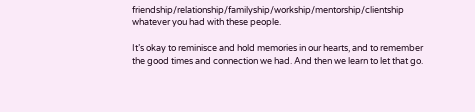friendship/relationship/familyship/workship/mentorship/clientship whatever you had with these people.

It’s okay to reminisce and hold memories in our hearts, and to remember the good times and connection we had. And then we learn to let that go.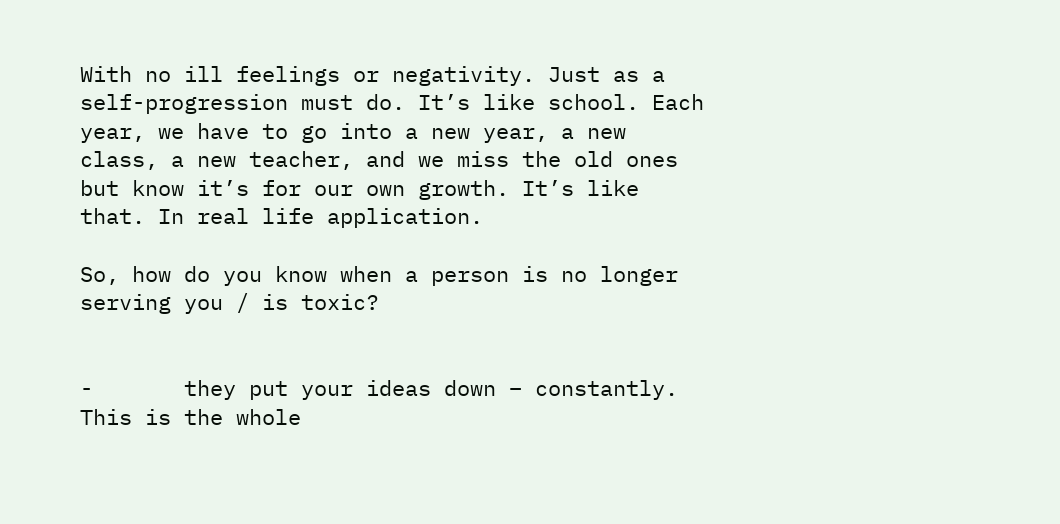With no ill feelings or negativity. Just as a self-progression must do. It’s like school. Each year, we have to go into a new year, a new class, a new teacher, and we miss the old ones but know it’s for our own growth. It’s like that. In real life application.

So, how do you know when a person is no longer serving you / is toxic?


-       they put your ideas down – constantly. This is the whole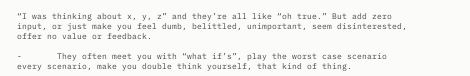“I was thinking about x, y, z” and they’re all like “oh true.” But add zero input, or just make you feel dumb, belittled, unimportant, seem disinterested, offer no value or feedback.

-       They often meet you with “what if’s”, play the worst case scenario every scenario, make you double think yourself, that kind of thing.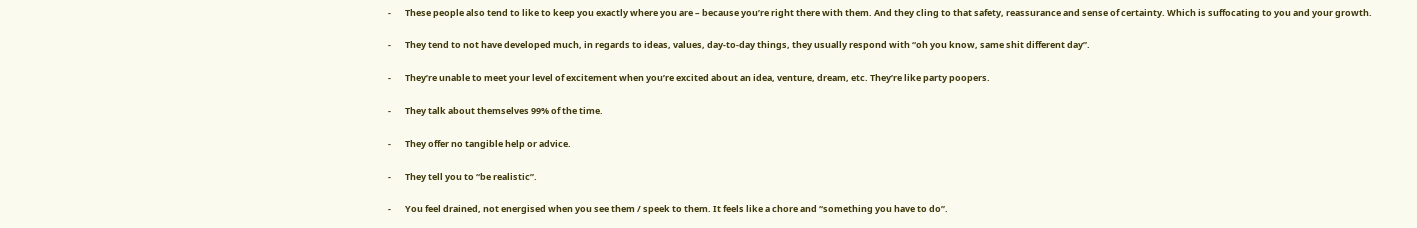-       These people also tend to like to keep you exactly where you are – because you’re right there with them. And they cling to that safety, reassurance and sense of certainty. Which is suffocating to you and your growth.

-       They tend to not have developed much, in regards to ideas, values, day-to-day things, they usually respond with “oh you know, same shit different day”.

-       They’re unable to meet your level of excitement when you’re excited about an idea, venture, dream, etc. They’re like party poopers.

-       They talk about themselves 99% of the time.

-       They offer no tangible help or advice.

-       They tell you to “be realistic”.

-       You feel drained, not energised when you see them / speek to them. It feels like a chore and “something you have to do”.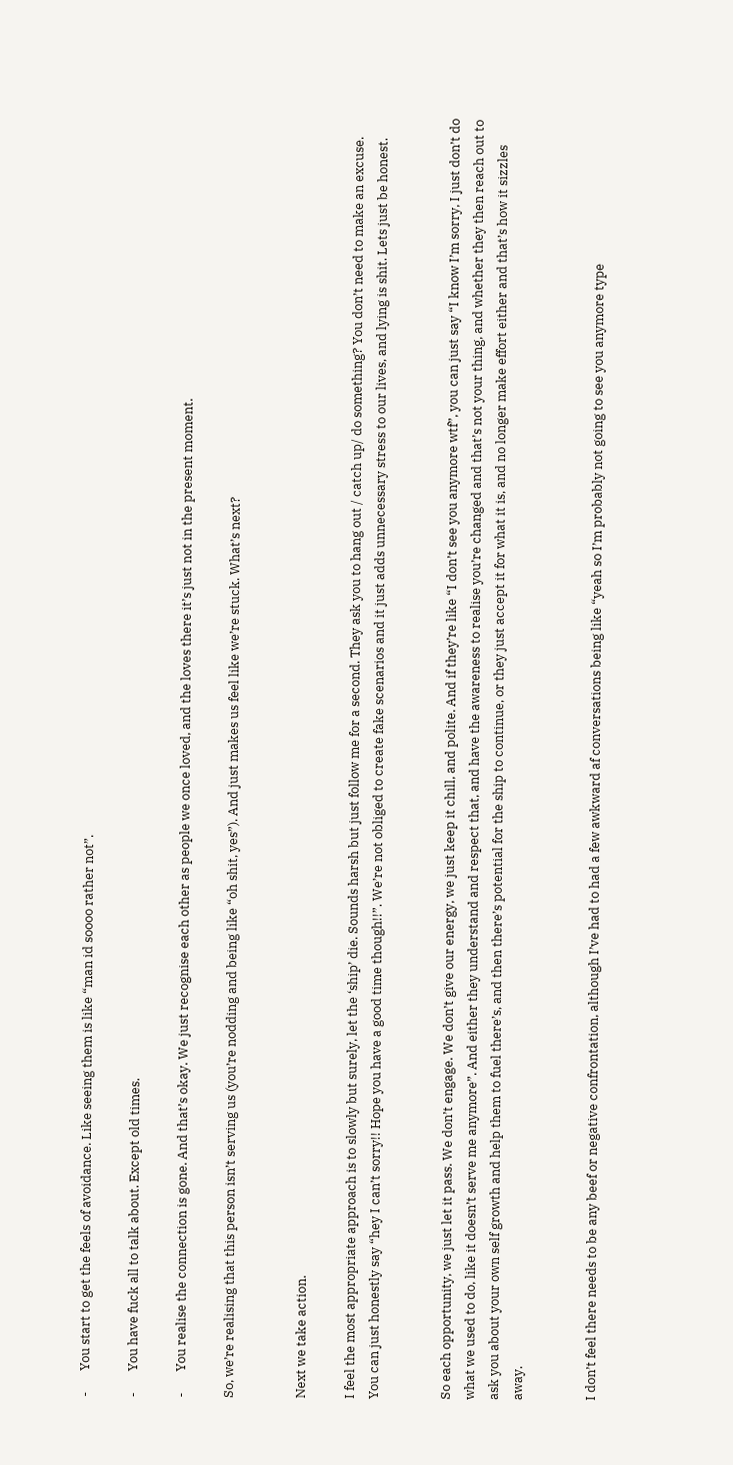-       You start to get the feels of avoidance. Like seeing them is like “man id soooo rather not”.

-       You have fuck all to talk about. Except old times.

-       You realise the connection is gone. And that’s okay. We just recognise each other as people we once loved, and the loves there it’s just not in the present moment.

So, we’re realising that this person isn’t serving us (you’re nodding and being like “oh shit, yes”). And just makes us feel like we’re stuck. What’s next?


Next we take action.

I feel the most appropriate approach is to slowly but surely, let the ‘ship’ die. Sounds harsh but just follow me for a second. They ask you to hang out / catch up/ do something? You don’t need to make an excuse. You can just honestly say “hey I can’t sorry!! Hope you have a good time though!!”. We’re not obliged to create fake scenarios and it just adds unnecessary stress to our lives, and lying is shit. Lets just be honest.


So each opportunity, we just let it pass. We don’t engage. We don’t give our energy, we just keep it chill, and polite. And if they’re like “I don’t see you anymore wtf”, you can just say “I know I’m sorry, I just don’t do what we used to do, like it doesn’t serve me anymore”. And either they understand and respect that, and have the awareness to realise you’re changed and that’s not your thing, and whether they then reach out to ask you about your own self growth and help them to fuel there’s, and then there’s potential for the ship to continue, or they just accept it for what it is, and no longer make effort either and that’s how it sizzles away.


I don’t feel there needs to be any beef or negative confrontation, although I’ve had to had a few awkward af conversations being like “yeah so I’m probably not going to see you anymore type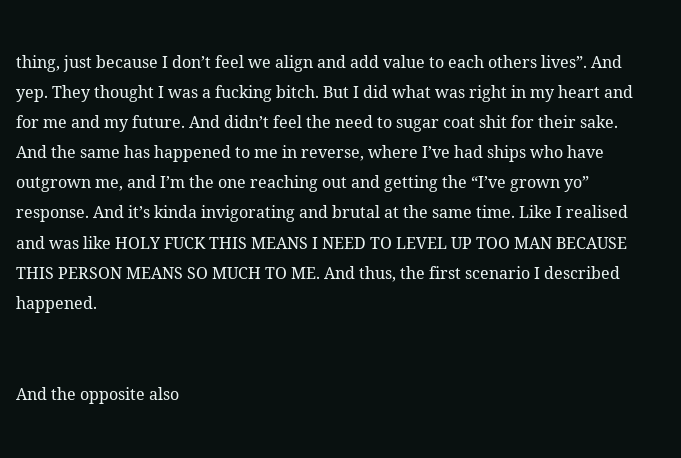thing, just because I don’t feel we align and add value to each others lives”. And yep. They thought I was a fucking bitch. But I did what was right in my heart and for me and my future. And didn’t feel the need to sugar coat shit for their sake. And the same has happened to me in reverse, where I’ve had ships who have outgrown me, and I’m the one reaching out and getting the “I’ve grown yo” response. And it’s kinda invigorating and brutal at the same time. Like I realised and was like HOLY FUCK THIS MEANS I NEED TO LEVEL UP TOO MAN BECAUSE THIS PERSON MEANS SO MUCH TO ME. And thus, the first scenario I described happened.


And the opposite also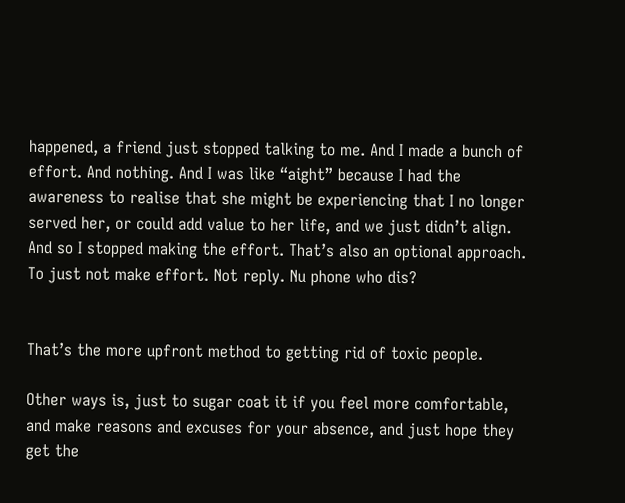happened, a friend just stopped talking to me. And I made a bunch of effort. And nothing. And I was like “aight” because I had the awareness to realise that she might be experiencing that I no longer served her, or could add value to her life, and we just didn’t align. And so I stopped making the effort. That’s also an optional approach. To just not make effort. Not reply. Nu phone who dis?


That’s the more upfront method to getting rid of toxic people.

Other ways is, just to sugar coat it if you feel more comfortable, and make reasons and excuses for your absence, and just hope they get the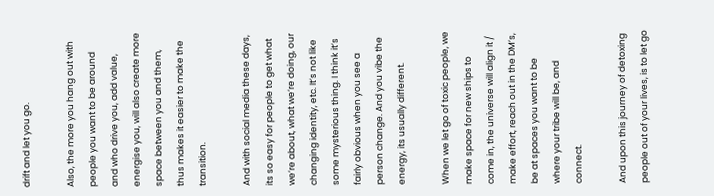drift and let you go.

Also, the more you hang out with people you want to be around and who drive you, add value, energise you, will also create more space between you and them, thus makes it easier to make the transition.

And with social media these days, its so easy for people to get what we’re about, what we’re doing, our changing identity, etc. It’s not like some mysterious thing. I think it’s fairly obvious when you see a person change. And you vibe the energy, its usually different.

When we let go of toxic people, we make space for new ships to come in, the universe will align it / make effort, reach out in the DM’s, be at spaces you want to be where your tribe will be, and connect.

And upon this journey of detoxing people out of your lives, is to let go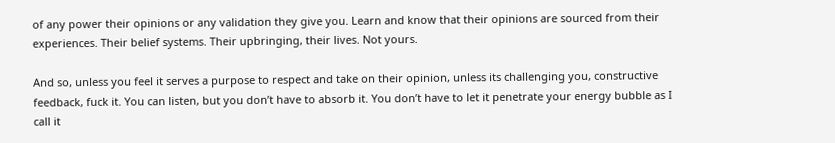of any power their opinions or any validation they give you. Learn and know that their opinions are sourced from their experiences. Their belief systems. Their upbringing, their lives. Not yours.

And so, unless you feel it serves a purpose to respect and take on their opinion, unless its challenging you, constructive feedback, fuck it. You can listen, but you don’t have to absorb it. You don’t have to let it penetrate your energy bubble as I call it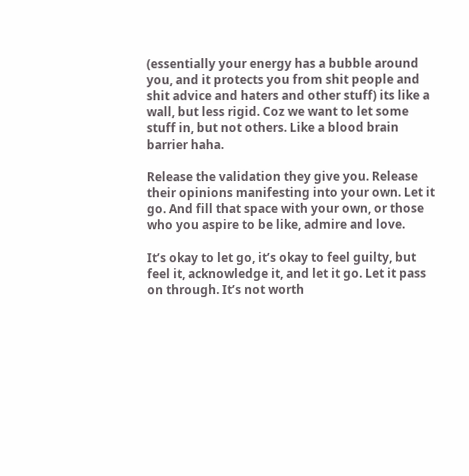(essentially your energy has a bubble around you, and it protects you from shit people and shit advice and haters and other stuff) its like a wall, but less rigid. Coz we want to let some stuff in, but not others. Like a blood brain barrier haha.

Release the validation they give you. Release their opinions manifesting into your own. Let it go. And fill that space with your own, or those who you aspire to be like, admire and love.

It’s okay to let go, it’s okay to feel guilty, but feel it, acknowledge it, and let it go. Let it pass on through. It’s not worth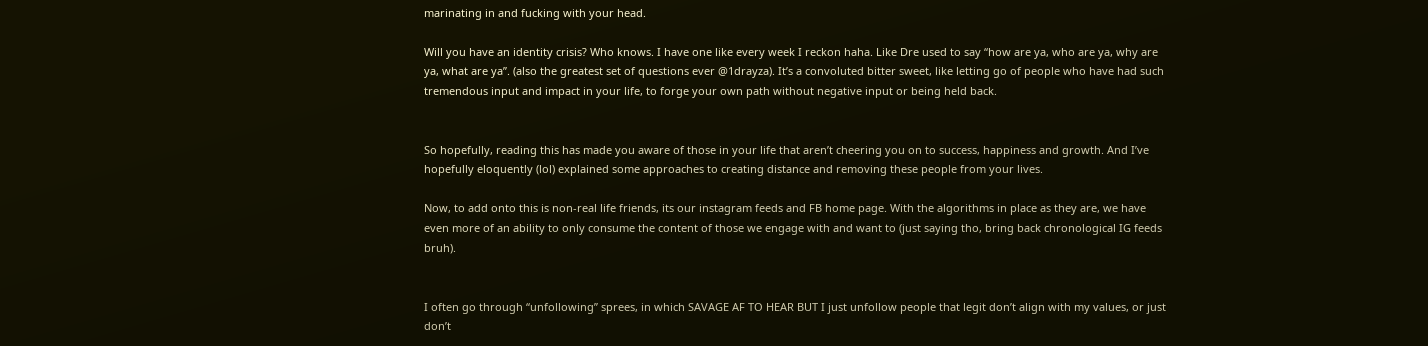marinating in and fucking with your head.

Will you have an identity crisis? Who knows. I have one like every week I reckon haha. Like Dre used to say “how are ya, who are ya, why are ya, what are ya”. (also the greatest set of questions ever @1drayza). It’s a convoluted bitter sweet, like letting go of people who have had such tremendous input and impact in your life, to forge your own path without negative input or being held back.


So hopefully, reading this has made you aware of those in your life that aren’t cheering you on to success, happiness and growth. And I’ve hopefully eloquently (lol) explained some approaches to creating distance and removing these people from your lives.

Now, to add onto this is non-real life friends, its our instagram feeds and FB home page. With the algorithms in place as they are, we have even more of an ability to only consume the content of those we engage with and want to (just saying tho, bring back chronological IG feeds bruh).


I often go through “unfollowing” sprees, in which SAVAGE AF TO HEAR BUT I just unfollow people that legit don’t align with my values, or just don’t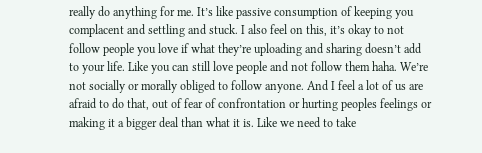really do anything for me. It’s like passive consumption of keeping you complacent and settling and stuck. I also feel on this, it’s okay to not follow people you love if what they’re uploading and sharing doesn’t add to your life. Like you can still love people and not follow them haha. We’re not socially or morally obliged to follow anyone. And I feel a lot of us are afraid to do that, out of fear of confrontation or hurting peoples feelings or making it a bigger deal than what it is. Like we need to take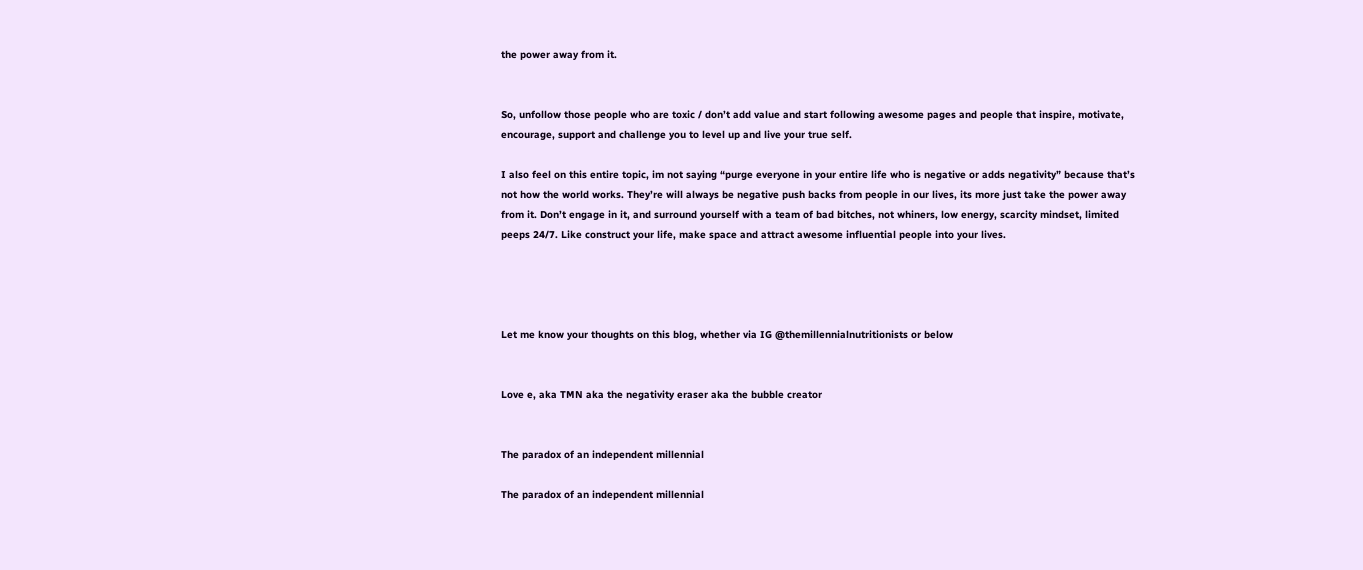the power away from it.


So, unfollow those people who are toxic / don’t add value and start following awesome pages and people that inspire, motivate, encourage, support and challenge you to level up and live your true self.

I also feel on this entire topic, im not saying “purge everyone in your entire life who is negative or adds negativity” because that’s not how the world works. They’re will always be negative push backs from people in our lives, its more just take the power away from it. Don’t engage in it, and surround yourself with a team of bad bitches, not whiners, low energy, scarcity mindset, limited peeps 24/7. Like construct your life, make space and attract awesome influential people into your lives.




Let me know your thoughts on this blog, whether via IG @themillennialnutritionists or below


Love e, aka TMN aka the negativity eraser aka the bubble creator


The paradox of an independent millennial

The paradox of an independent millennial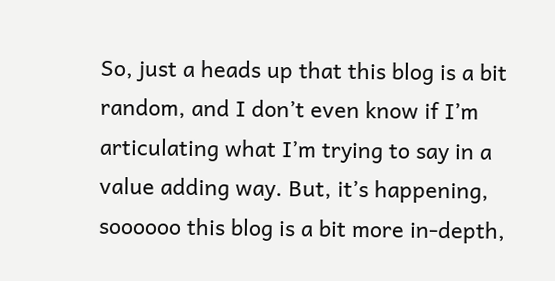So, just a heads up that this blog is a bit random, and I don’t even know if I’m articulating what I’m trying to say in a value adding way. But, it’s happening, soooooo this blog is a bit more in-depth,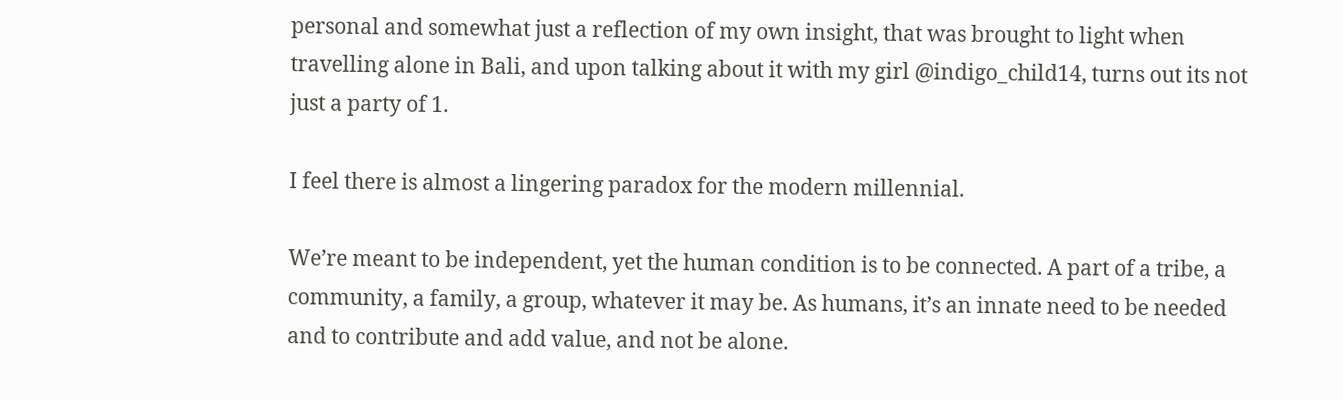personal and somewhat just a reflection of my own insight, that was brought to light when travelling alone in Bali, and upon talking about it with my girl @indigo_child14, turns out its not just a party of 1.

I feel there is almost a lingering paradox for the modern millennial.

We’re meant to be independent, yet the human condition is to be connected. A part of a tribe, a community, a family, a group, whatever it may be. As humans, it’s an innate need to be needed and to contribute and add value, and not be alone.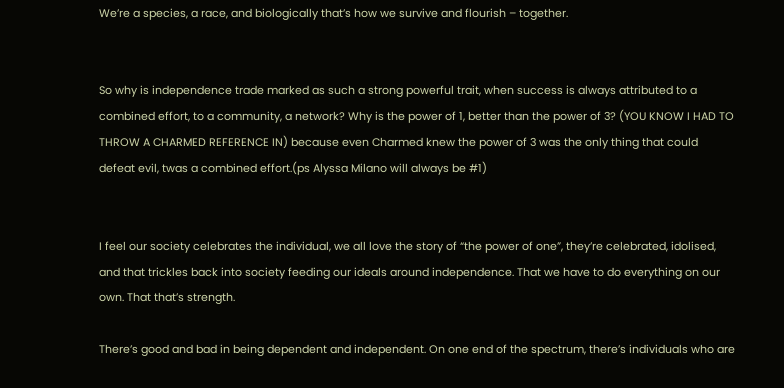We’re a species, a race, and biologically that’s how we survive and flourish – together.


So why is independence trade marked as such a strong powerful trait, when success is always attributed to a combined effort, to a community, a network? Why is the power of 1, better than the power of 3? (YOU KNOW I HAD TO THROW A CHARMED REFERENCE IN) because even Charmed knew the power of 3 was the only thing that could defeat evil, twas a combined effort.(ps Alyssa Milano will always be #1)


I feel our society celebrates the individual, we all love the story of “the power of one”, they’re celebrated, idolised, and that trickles back into society feeding our ideals around independence. That we have to do everything on our own. That that’s strength.

There’s good and bad in being dependent and independent. On one end of the spectrum, there’s individuals who are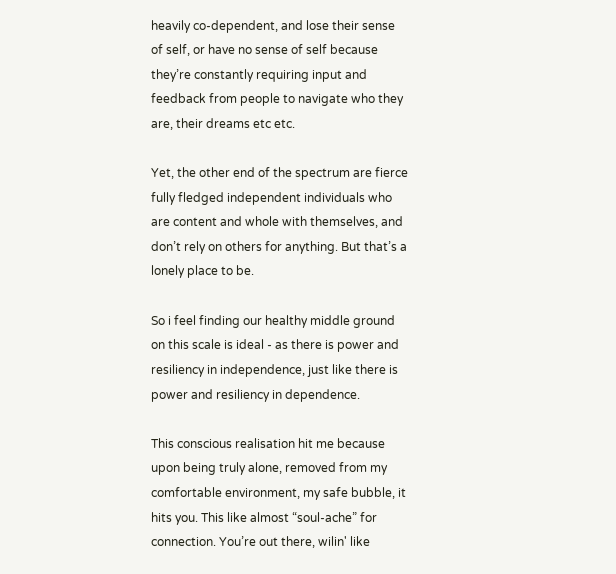heavily co-dependent, and lose their sense of self, or have no sense of self because they’re constantly requiring input and feedback from people to navigate who they are, their dreams etc etc.

Yet, the other end of the spectrum are fierce fully fledged independent individuals who are content and whole with themselves, and don’t rely on others for anything. But that’s a lonely place to be.

So i feel finding our healthy middle ground on this scale is ideal - as there is power and resiliency in independence, just like there is power and resiliency in dependence.

This conscious realisation hit me because upon being truly alone, removed from my comfortable environment, my safe bubble, it hits you. This like almost “soul-ache” for connection. You’re out there, wilin' like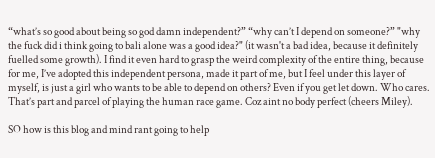“what’s so good about being so god damn independent?” “why can’t I depend on someone?” "why the fuck did i think going to bali alone was a good idea?" (it wasn't a bad idea, because it definitely fuelled some growth). I find it even hard to grasp the weird complexity of the entire thing, because for me, I’ve adopted this independent persona, made it part of me, but I feel under this layer of myself, is just a girl who wants to be able to depend on others? Even if you get let down. Who cares. That’s part and parcel of playing the human race game. Coz aint no body perfect (cheers Miley).

SO how is this blog and mind rant going to help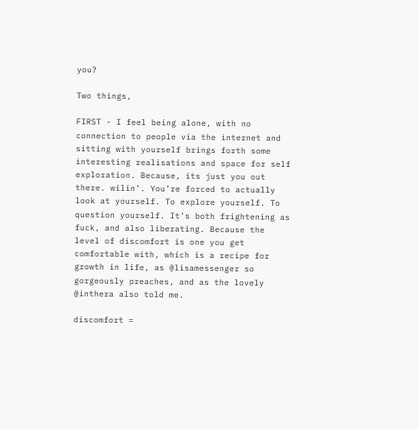you?

Two things,

FIRST - I feel being alone, with no connection to people via the internet and sitting with yourself brings forth some interesting realisations and space for self exploration. Because, its just you out there. wilin’. You’re forced to actually look at yourself. To explore yourself. To question yourself. It’s both frightening as fuck, and also liberating. Because the level of discomfort is one you get comfortable with, which is a recipe for growth in life, as @lisamessenger so gorgeously preaches, and as the lovely @inthera also told me.

discomfort =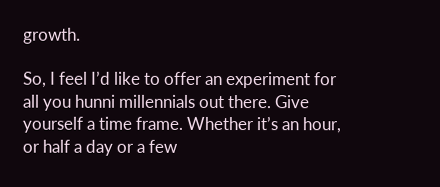growth.

So, I feel I’d like to offer an experiment for all you hunni millennials out there. Give yourself a time frame. Whether it’s an hour, or half a day or a few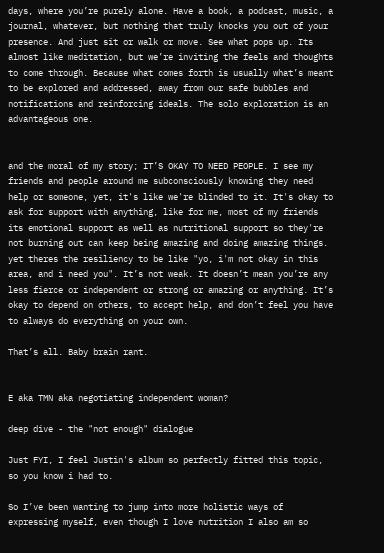days, where you’re purely alone. Have a book, a podcast, music, a journal, whatever, but nothing that truly knocks you out of your presence. And just sit or walk or move. See what pops up. Its almost like meditation, but we’re inviting the feels and thoughts to come through. Because what comes forth is usually what’s meant to be explored and addressed, away from our safe bubbles and notifications and reinforcing ideals. The solo exploration is an advantageous one.


and the moral of my story; IT’S OKAY TO NEED PEOPLE. I see my friends and people around me subconsciously knowing they need help or someone, yet, it's like we're blinded to it. It's okay to ask for support with anything, like for me, most of my friends its emotional support as well as nutritional support so they're not burning out can keep being amazing and doing amazing things. yet theres the resiliency to be like "yo, i'm not okay in this area, and i need you". It’s not weak. It doesn’t mean you’re any less fierce or independent or strong or amazing or anything. It’s okay to depend on others, to accept help, and don’t feel you have to always do everything on your own.

That’s all. Baby brain rant.


E aka TMN aka negotiating independent woman?

deep dive - the "not enough" dialogue

Just FYI, I feel Justin's album so perfectly fitted this topic, so you know i had to.

So I’ve been wanting to jump into more holistic ways of expressing myself, even though I love nutrition I also am so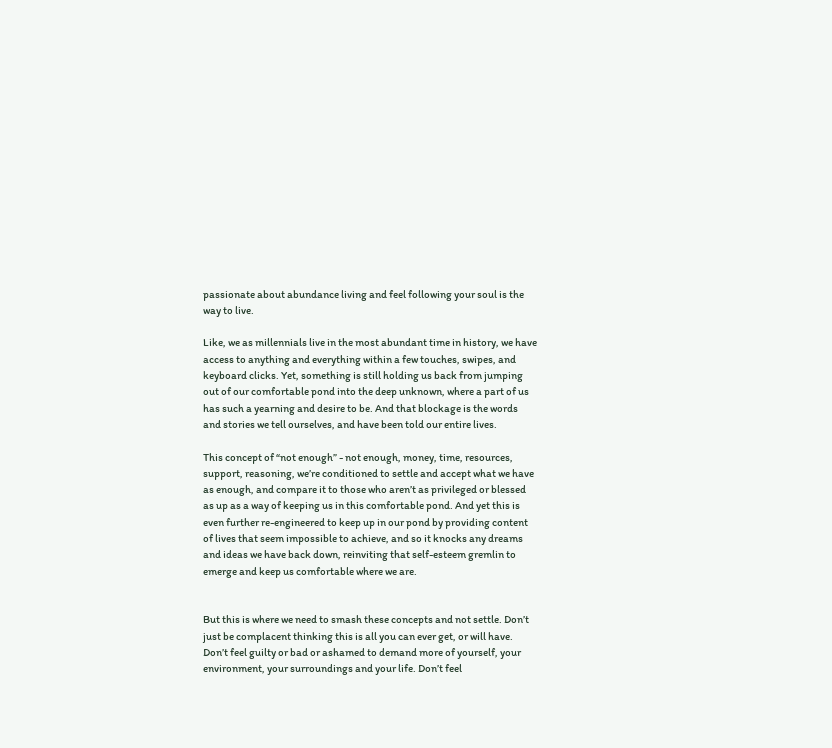passionate about abundance living and feel following your soul is the way to live.

Like, we as millennials live in the most abundant time in history, we have access to anything and everything within a few touches, swipes, and keyboard clicks. Yet, something is still holding us back from jumping out of our comfortable pond into the deep unknown, where a part of us has such a yearning and desire to be. And that blockage is the words and stories we tell ourselves, and have been told our entire lives.

This concept of “not enough” - not enough, money, time, resources, support, reasoning, we’re conditioned to settle and accept what we have as enough, and compare it to those who aren’t as privileged or blessed as up as a way of keeping us in this comfortable pond. And yet this is even further re-engineered to keep up in our pond by providing content of lives that seem impossible to achieve, and so it knocks any dreams and ideas we have back down, reinviting that self-esteem gremlin to emerge and keep us comfortable where we are.


But this is where we need to smash these concepts and not settle. Don’t just be complacent thinking this is all you can ever get, or will have. Don’t feel guilty or bad or ashamed to demand more of yourself, your environment, your surroundings and your life. Don’t feel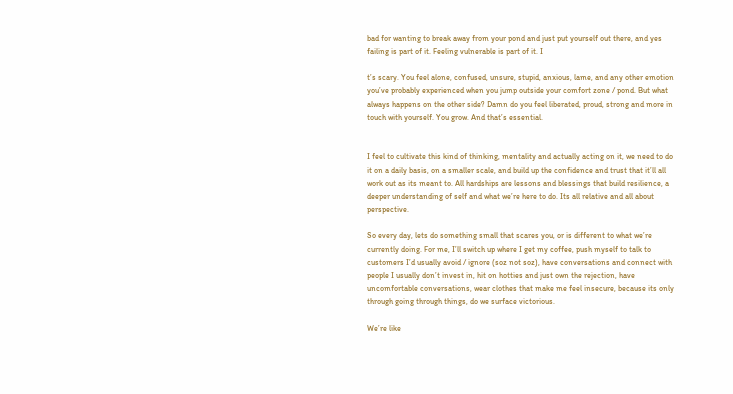bad for wanting to break away from your pond and just put yourself out there, and yes failing is part of it. Feeling vulnerable is part of it. I

t’s scary. You feel alone, confused, unsure, stupid, anxious, lame, and any other emotion you’ve probably experienced when you jump outside your comfort zone / pond. But what always happens on the other side? Damn do you feel liberated, proud, strong and more in touch with yourself. You grow. And that’s essential.


I feel to cultivate this kind of thinking, mentality and actually acting on it, we need to do it on a daily basis, on a smaller scale, and build up the confidence and trust that it’ll all work out as its meant to. All hardships are lessons and blessings that build resilience, a deeper understanding of self and what we’re here to do. Its all relative and all about perspective.

So every day, lets do something small that scares you, or is different to what we’re currently doing. For me, I’ll switch up where I get my coffee, push myself to talk to customers I’d usually avoid / ignore (soz not soz), have conversations and connect with people I usually don’t invest in, hit on hotties and just own the rejection, have uncomfortable conversations, wear clothes that make me feel insecure, because its only through going through things, do we surface victorious.

We’re like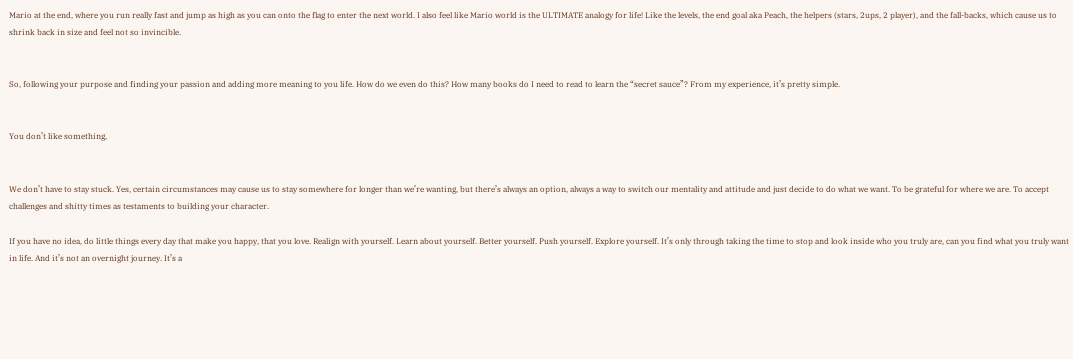Mario at the end, where you run really fast and jump as high as you can onto the flag to enter the next world. I also feel like Mario world is the ULTIMATE analogy for life! Like the levels, the end goal aka Peach, the helpers (stars, 2ups, 2 player), and the fall-backs, which cause us to shrink back in size and feel not so invincible.


So, following your purpose and finding your passion and adding more meaning to you life. How do we even do this? How many books do I need to read to learn the “secret sauce”? From my experience, it’s pretty simple.


You don’t like something,


We don’t have to stay stuck. Yes, certain circumstances may cause us to stay somewhere for longer than we’re wanting, but there’s always an option, always a way to switch our mentality and attitude and just decide to do what we want. To be grateful for where we are. To accept challenges and shitty times as testaments to building your character.

If you have no idea, do little things every day that make you happy, that you love. Realign with yourself. Learn about yourself. Better yourself. Push yourself. Explore yourself. It’s only through taking the time to stop and look inside who you truly are, can you find what you truly want in life. And it’s not an overnight journey. It’s a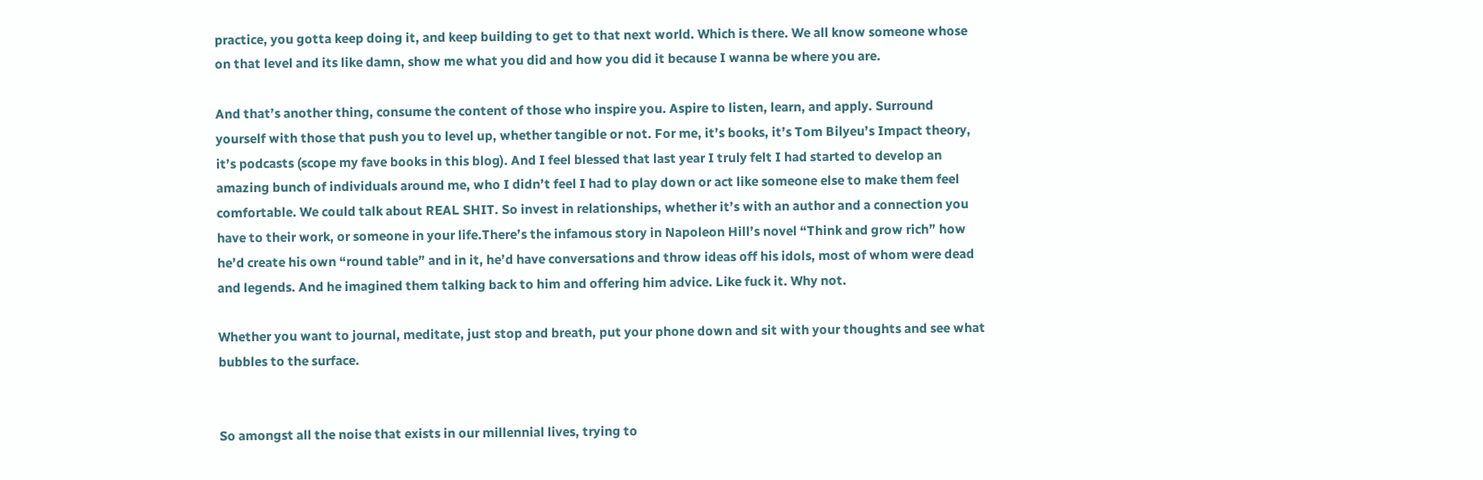practice, you gotta keep doing it, and keep building to get to that next world. Which is there. We all know someone whose on that level and its like damn, show me what you did and how you did it because I wanna be where you are.

And that’s another thing, consume the content of those who inspire you. Aspire to listen, learn, and apply. Surround yourself with those that push you to level up, whether tangible or not. For me, it’s books, it’s Tom Bilyeu’s Impact theory, it’s podcasts (scope my fave books in this blog). And I feel blessed that last year I truly felt I had started to develop an amazing bunch of individuals around me, who I didn’t feel I had to play down or act like someone else to make them feel comfortable. We could talk about REAL SHIT. So invest in relationships, whether it’s with an author and a connection you have to their work, or someone in your life.There’s the infamous story in Napoleon Hill’s novel “Think and grow rich” how he’d create his own “round table” and in it, he’d have conversations and throw ideas off his idols, most of whom were dead and legends. And he imagined them talking back to him and offering him advice. Like fuck it. Why not.

Whether you want to journal, meditate, just stop and breath, put your phone down and sit with your thoughts and see what bubbles to the surface.


So amongst all the noise that exists in our millennial lives, trying to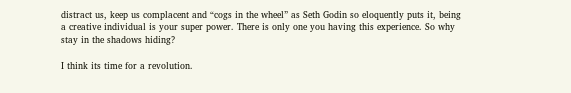distract us, keep us complacent and “cogs in the wheel” as Seth Godin so eloquently puts it, being a creative individual is your super power. There is only one you having this experience. So why stay in the shadows hiding?

I think its time for a revolution.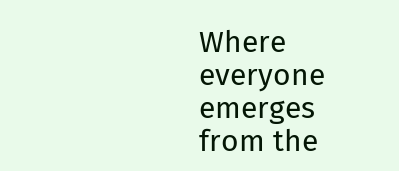Where everyone emerges from the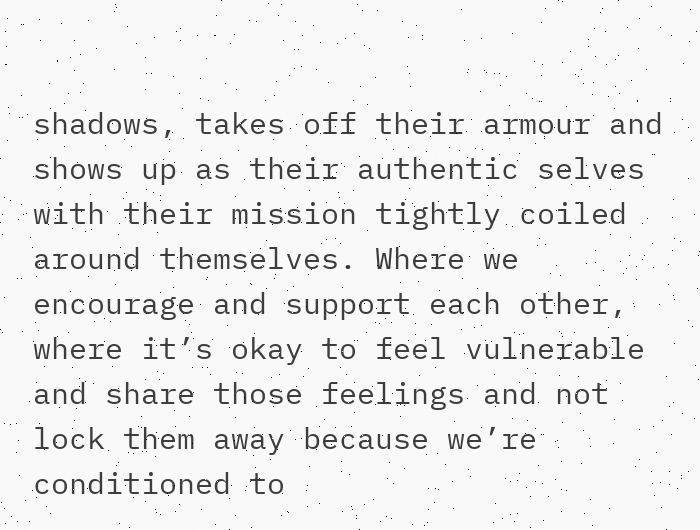shadows, takes off their armour and shows up as their authentic selves with their mission tightly coiled around themselves. Where we encourage and support each other, where it’s okay to feel vulnerable and share those feelings and not lock them away because we’re conditioned to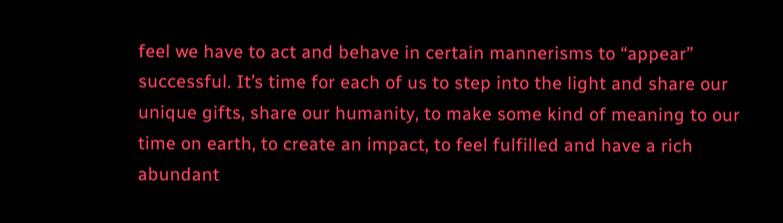feel we have to act and behave in certain mannerisms to “appear” successful. It’s time for each of us to step into the light and share our unique gifts, share our humanity, to make some kind of meaning to our time on earth, to create an impact, to feel fulfilled and have a rich abundant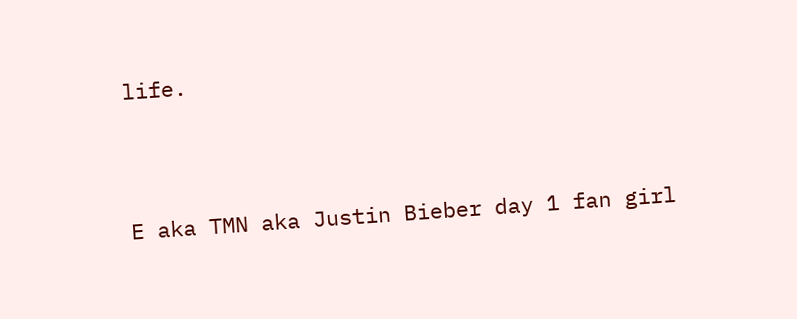life.



E aka TMN aka Justin Bieber day 1 fan girl